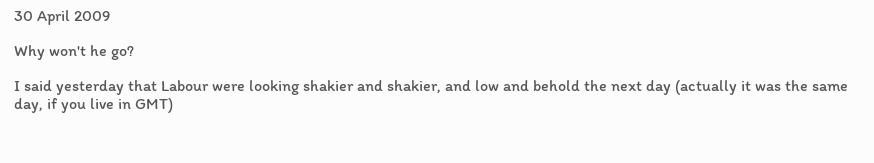30 April 2009

Why won't he go?

I said yesterday that Labour were looking shakier and shakier, and low and behold the next day (actually it was the same day, if you live in GMT)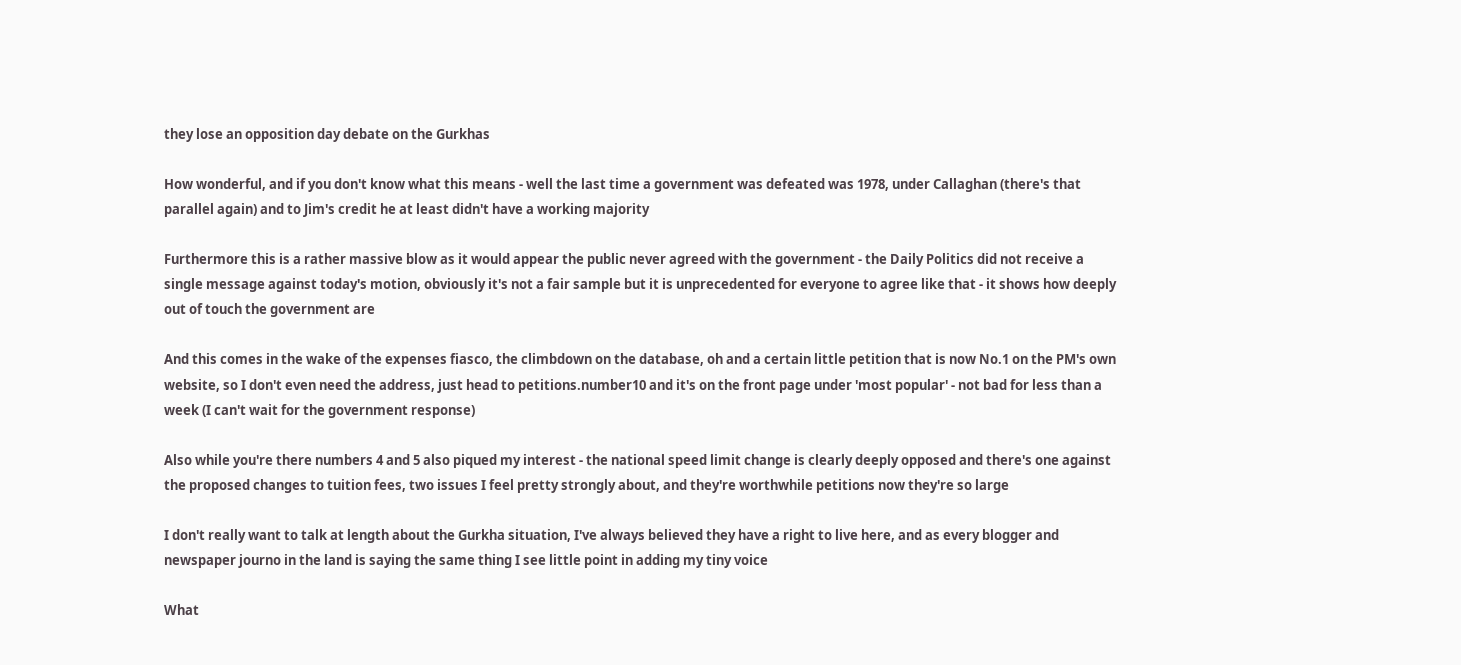they lose an opposition day debate on the Gurkhas

How wonderful, and if you don't know what this means - well the last time a government was defeated was 1978, under Callaghan (there's that parallel again) and to Jim's credit he at least didn't have a working majority

Furthermore this is a rather massive blow as it would appear the public never agreed with the government - the Daily Politics did not receive a single message against today's motion, obviously it's not a fair sample but it is unprecedented for everyone to agree like that - it shows how deeply out of touch the government are

And this comes in the wake of the expenses fiasco, the climbdown on the database, oh and a certain little petition that is now No.1 on the PM's own website, so I don't even need the address, just head to petitions.number10 and it's on the front page under 'most popular' - not bad for less than a week (I can't wait for the government response)

Also while you're there numbers 4 and 5 also piqued my interest - the national speed limit change is clearly deeply opposed and there's one against the proposed changes to tuition fees, two issues I feel pretty strongly about, and they're worthwhile petitions now they're so large

I don't really want to talk at length about the Gurkha situation, I've always believed they have a right to live here, and as every blogger and newspaper journo in the land is saying the same thing I see little point in adding my tiny voice

What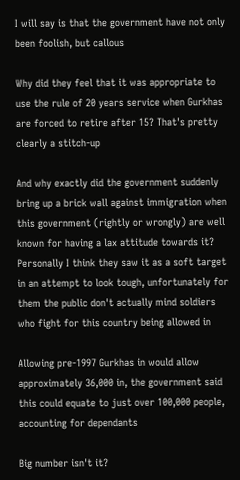I will say is that the government have not only been foolish, but callous

Why did they feel that it was appropriate to use the rule of 20 years service when Gurkhas are forced to retire after 15? That's pretty clearly a stitch-up

And why exactly did the government suddenly bring up a brick wall against immigration when this government (rightly or wrongly) are well known for having a lax attitude towards it? Personally I think they saw it as a soft target in an attempt to look tough, unfortunately for them the public don't actually mind soldiers who fight for this country being allowed in

Allowing pre-1997 Gurkhas in would allow approximately 36,000 in, the government said this could equate to just over 100,000 people, accounting for dependants

Big number isn't it?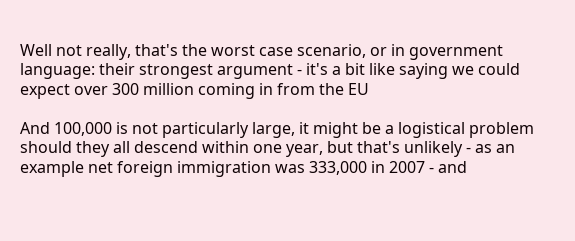Well not really, that's the worst case scenario, or in government language: their strongest argument - it's a bit like saying we could expect over 300 million coming in from the EU

And 100,000 is not particularly large, it might be a logistical problem should they all descend within one year, but that's unlikely - as an example net foreign immigration was 333,000 in 2007 - and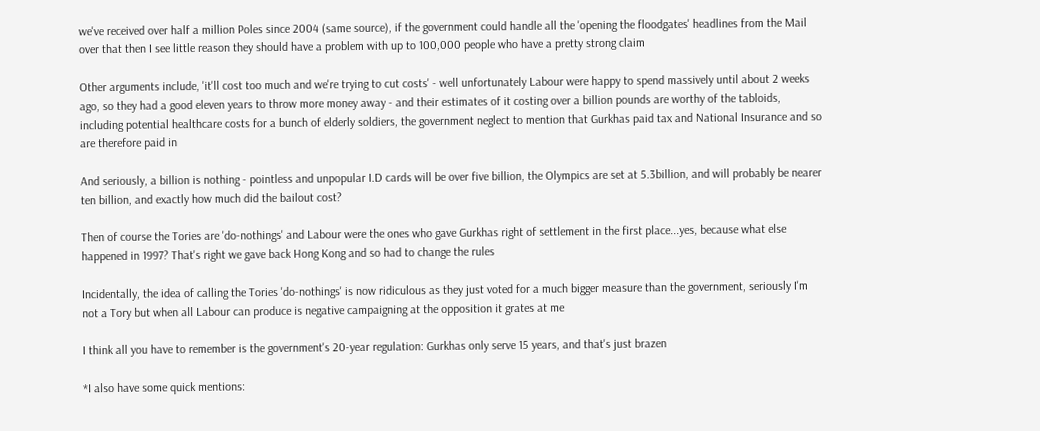we've received over half a million Poles since 2004 (same source), if the government could handle all the 'opening the floodgates' headlines from the Mail over that then I see little reason they should have a problem with up to 100,000 people who have a pretty strong claim

Other arguments include, 'it'll cost too much and we're trying to cut costs' - well unfortunately Labour were happy to spend massively until about 2 weeks ago, so they had a good eleven years to throw more money away - and their estimates of it costing over a billion pounds are worthy of the tabloids, including potential healthcare costs for a bunch of elderly soldiers, the government neglect to mention that Gurkhas paid tax and National Insurance and so are therefore paid in

And seriously, a billion is nothing - pointless and unpopular I.D cards will be over five billion, the Olympics are set at 5.3billion, and will probably be nearer ten billion, and exactly how much did the bailout cost?

Then of course the Tories are 'do-nothings' and Labour were the ones who gave Gurkhas right of settlement in the first place...yes, because what else happened in 1997? That's right we gave back Hong Kong and so had to change the rules

Incidentally, the idea of calling the Tories 'do-nothings' is now ridiculous as they just voted for a much bigger measure than the government, seriously I'm not a Tory but when all Labour can produce is negative campaigning at the opposition it grates at me

I think all you have to remember is the government's 20-year regulation: Gurkhas only serve 15 years, and that's just brazen

*I also have some quick mentions: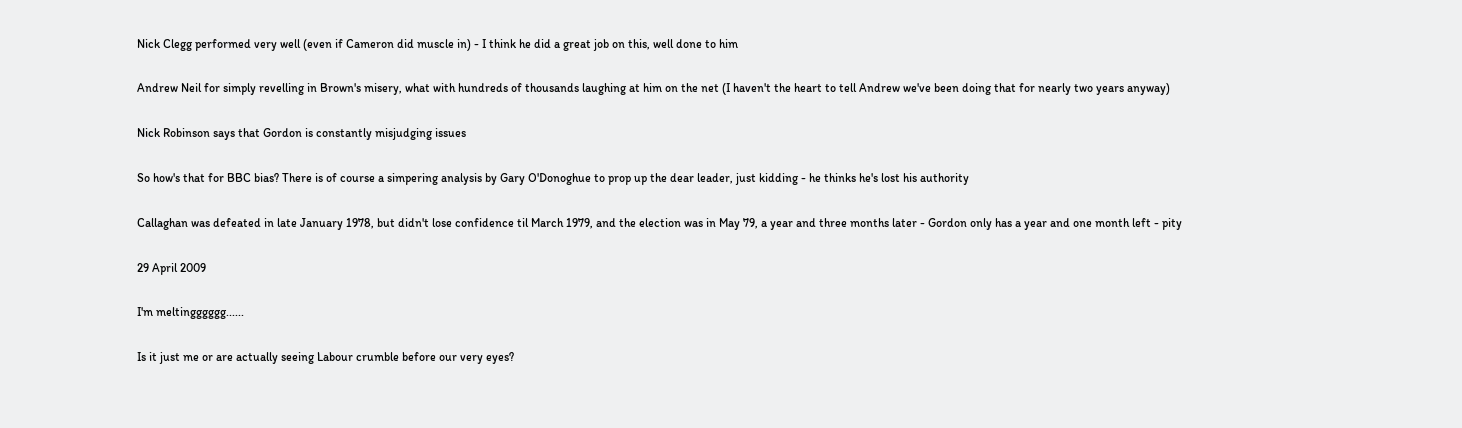Nick Clegg performed very well (even if Cameron did muscle in) - I think he did a great job on this, well done to him

Andrew Neil for simply revelling in Brown's misery, what with hundreds of thousands laughing at him on the net (I haven't the heart to tell Andrew we've been doing that for nearly two years anyway)

Nick Robinson says that Gordon is constantly misjudging issues

So how's that for BBC bias? There is of course a simpering analysis by Gary O'Donoghue to prop up the dear leader, just kidding - he thinks he's lost his authority

Callaghan was defeated in late January 1978, but didn't lose confidence til March 1979, and the election was in May 79, a year and three months later - Gordon only has a year and one month left - pity

29 April 2009

I'm meltingggggg......

Is it just me or are actually seeing Labour crumble before our very eyes?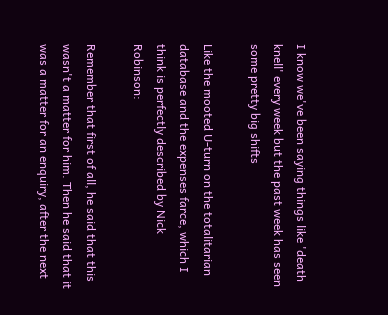I know we've been saying things like 'death knell' every week but the past week has seen some pretty big shifts

Like the mooted U-turn on the totalitarian database and the expenses farce, which I think is perfectly described by Nick Robinson:

Remember that first of all, he said that this wasn't a matter for him. Then he said that it was a matter for an enquiry, after the next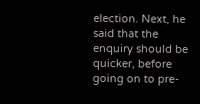election. Next, he said that the enquiry should be quicker, before going on to pre-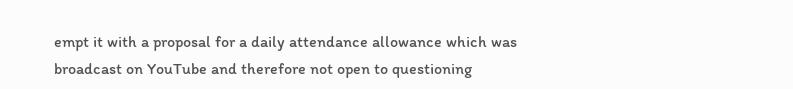empt it with a proposal for a daily attendance allowance which was broadcast on YouTube and therefore not open to questioning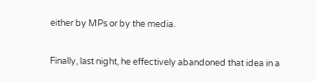either by MPs or by the media.

Finally, last night, he effectively abandoned that idea in a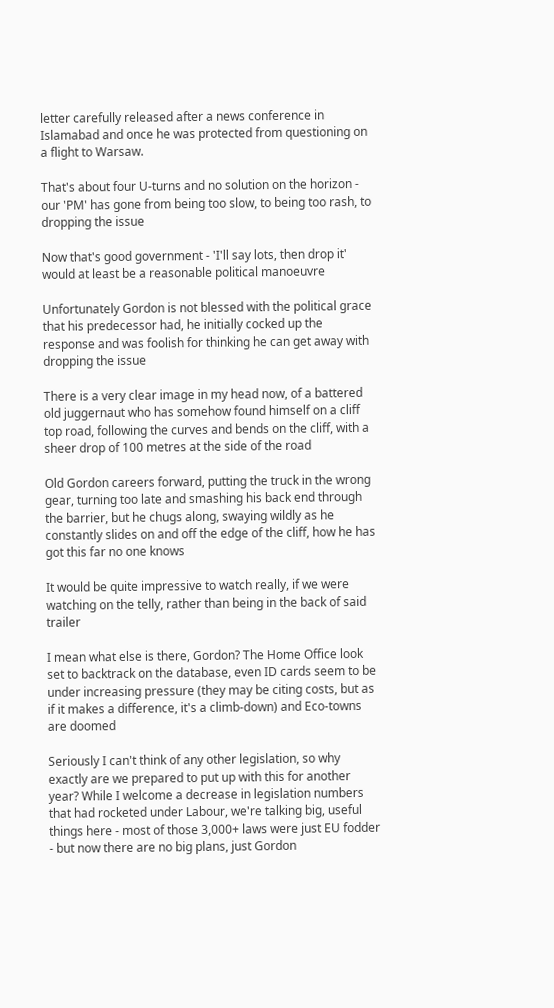letter carefully released after a news conference in Islamabad and once he was protected from questioning on a flight to Warsaw.

That's about four U-turns and no solution on the horizon - our 'PM' has gone from being too slow, to being too rash, to dropping the issue

Now that's good government - 'I'll say lots, then drop it' would at least be a reasonable political manoeuvre

Unfortunately Gordon is not blessed with the political grace that his predecessor had, he initially cocked up the response and was foolish for thinking he can get away with dropping the issue

There is a very clear image in my head now, of a battered old juggernaut who has somehow found himself on a cliff top road, following the curves and bends on the cliff, with a sheer drop of 100 metres at the side of the road

Old Gordon careers forward, putting the truck in the wrong gear, turning too late and smashing his back end through the barrier, but he chugs along, swaying wildly as he constantly slides on and off the edge of the cliff, how he has got this far no one knows

It would be quite impressive to watch really, if we were watching on the telly, rather than being in the back of said trailer

I mean what else is there, Gordon? The Home Office look set to backtrack on the database, even ID cards seem to be under increasing pressure (they may be citing costs, but as if it makes a difference, it's a climb-down) and Eco-towns are doomed

Seriously I can't think of any other legislation, so why exactly are we prepared to put up with this for another year? While I welcome a decrease in legislation numbers that had rocketed under Labour, we're talking big, useful things here - most of those 3,000+ laws were just EU fodder - but now there are no big plans, just Gordon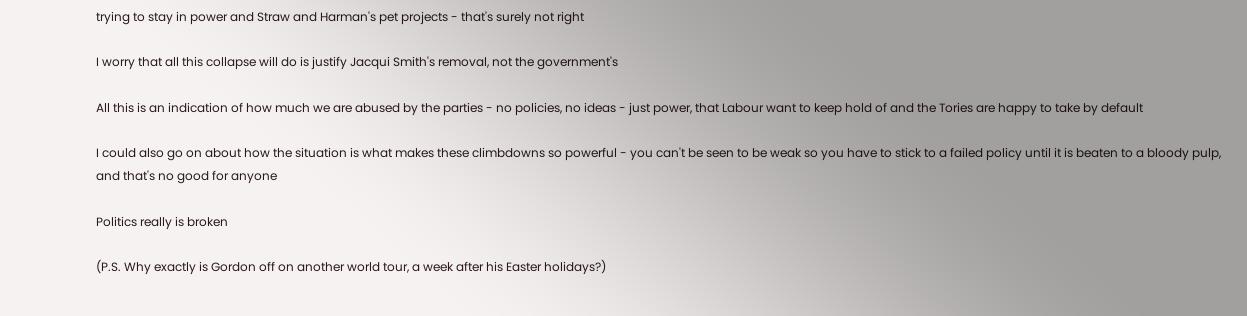trying to stay in power and Straw and Harman's pet projects - that's surely not right

I worry that all this collapse will do is justify Jacqui Smith's removal, not the government's

All this is an indication of how much we are abused by the parties - no policies, no ideas - just power, that Labour want to keep hold of and the Tories are happy to take by default

I could also go on about how the situation is what makes these climbdowns so powerful - you can't be seen to be weak so you have to stick to a failed policy until it is beaten to a bloody pulp, and that's no good for anyone

Politics really is broken

(P.S. Why exactly is Gordon off on another world tour, a week after his Easter holidays?)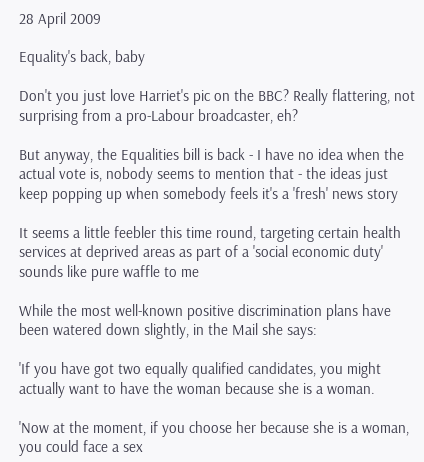28 April 2009

Equality's back, baby

Don't you just love Harriet's pic on the BBC? Really flattering, not surprising from a pro-Labour broadcaster, eh?

But anyway, the Equalities bill is back - I have no idea when the actual vote is, nobody seems to mention that - the ideas just keep popping up when somebody feels it's a 'fresh' news story

It seems a little feebler this time round, targeting certain health services at deprived areas as part of a 'social economic duty' sounds like pure waffle to me

While the most well-known positive discrimination plans have been watered down slightly, in the Mail she says:

'If you have got two equally qualified candidates, you might actually want to have the woman because she is a woman.

'Now at the moment, if you choose her because she is a woman, you could face a sex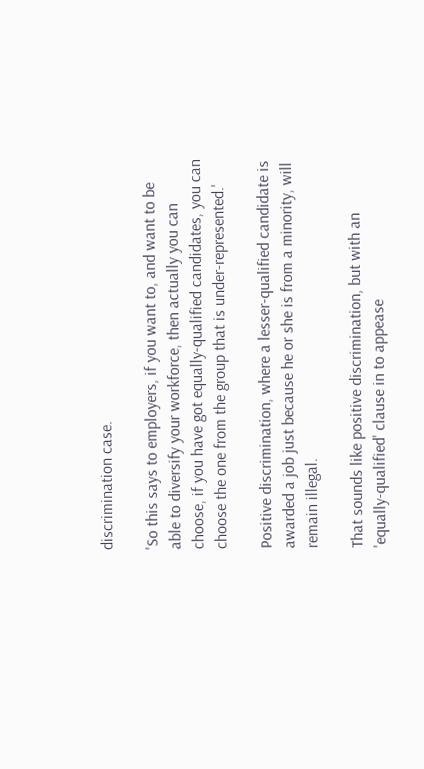discrimination case.

'So this says to employers, if you want to, and want to be able to diversify your workforce, then actually you can choose, if you have got equally-qualified candidates, you can choose the one from the group that is under-represented.'

Positive discrimination, where a lesser-qualified candidate is awarded a job just because he or she is from a minority, will remain illegal.

That sounds like positive discrimination, but with an 'equally-qualified' clause in to appease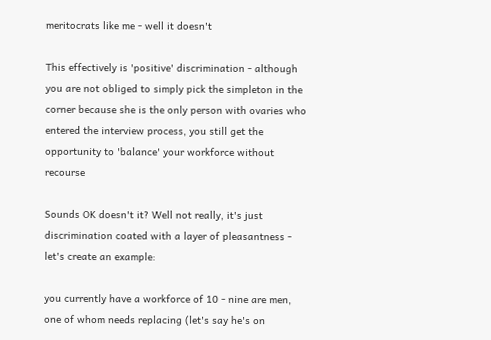meritocrats like me - well it doesn't

This effectively is 'positive' discrimination - although you are not obliged to simply pick the simpleton in the corner because she is the only person with ovaries who entered the interview process, you still get the opportunity to 'balance' your workforce without recourse

Sounds OK doesn't it? Well not really, it's just discrimination coated with a layer of pleasantness - let's create an example:

you currently have a workforce of 10 - nine are men, one of whom needs replacing (let's say he's on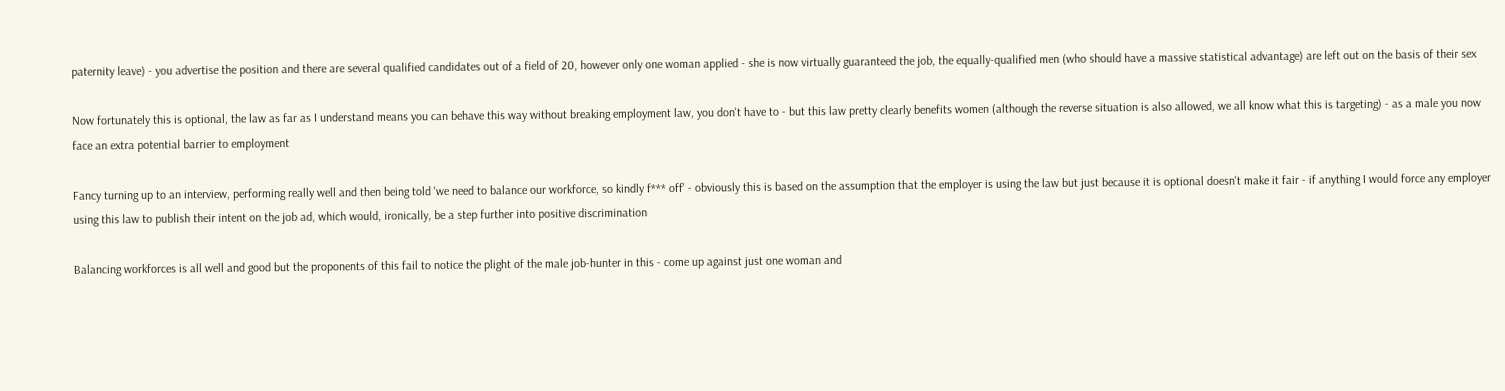paternity leave) - you advertise the position and there are several qualified candidates out of a field of 20, however only one woman applied - she is now virtually guaranteed the job, the equally-qualified men (who should have a massive statistical advantage) are left out on the basis of their sex

Now fortunately this is optional, the law as far as I understand means you can behave this way without breaking employment law, you don't have to - but this law pretty clearly benefits women (although the reverse situation is also allowed, we all know what this is targeting) - as a male you now face an extra potential barrier to employment

Fancy turning up to an interview, performing really well and then being told 'we need to balance our workforce, so kindly f*** off' - obviously this is based on the assumption that the employer is using the law but just because it is optional doesn't make it fair - if anything I would force any employer using this law to publish their intent on the job ad, which would, ironically, be a step further into positive discrimination

Balancing workforces is all well and good but the proponents of this fail to notice the plight of the male job-hunter in this - come up against just one woman and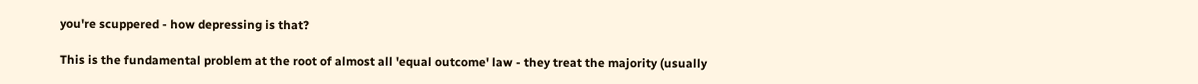you're scuppered - how depressing is that?

This is the fundamental problem at the root of almost all 'equal outcome' law - they treat the majority (usually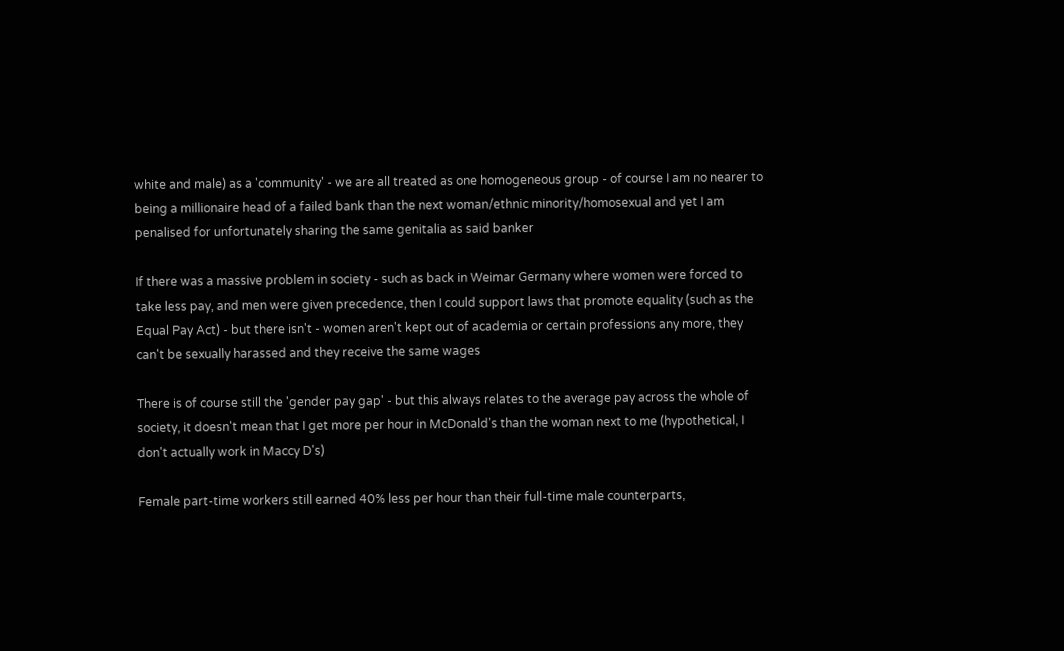white and male) as a 'community' - we are all treated as one homogeneous group - of course I am no nearer to being a millionaire head of a failed bank than the next woman/ethnic minority/homosexual and yet I am penalised for unfortunately sharing the same genitalia as said banker

If there was a massive problem in society - such as back in Weimar Germany where women were forced to take less pay, and men were given precedence, then I could support laws that promote equality (such as the Equal Pay Act) - but there isn't - women aren't kept out of academia or certain professions any more, they can't be sexually harassed and they receive the same wages

There is of course still the 'gender pay gap' - but this always relates to the average pay across the whole of society, it doesn't mean that I get more per hour in McDonald's than the woman next to me (hypothetical, I don't actually work in Maccy D's)

Female part-time workers still earned 40% less per hour than their full-time male counterparts,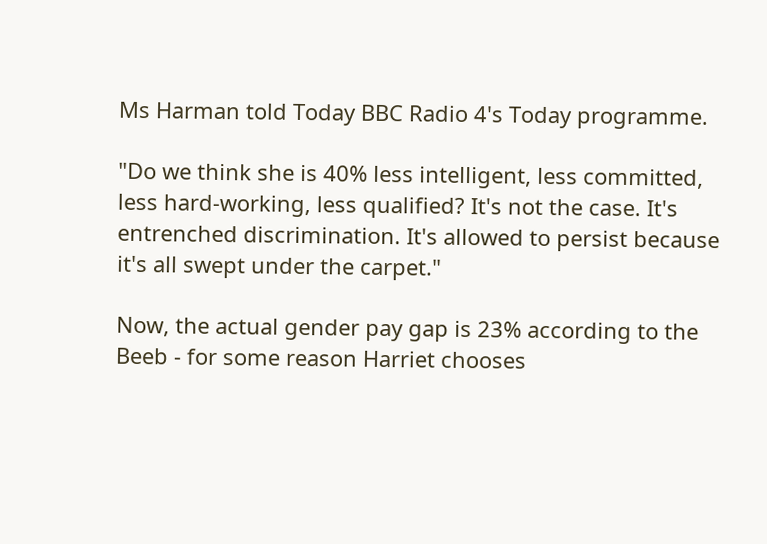Ms Harman told Today BBC Radio 4's Today programme.

"Do we think she is 40% less intelligent, less committed, less hard-working, less qualified? It's not the case. It's entrenched discrimination. It's allowed to persist because it's all swept under the carpet."

Now, the actual gender pay gap is 23% according to the Beeb - for some reason Harriet chooses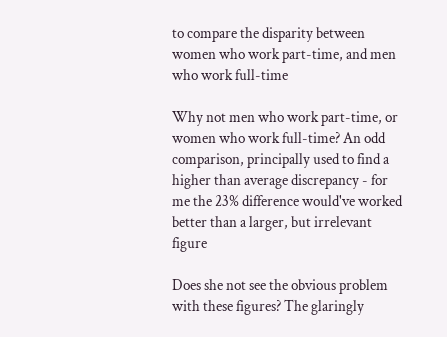to compare the disparity between women who work part-time, and men who work full-time

Why not men who work part-time, or women who work full-time? An odd comparison, principally used to find a higher than average discrepancy - for me the 23% difference would've worked better than a larger, but irrelevant figure

Does she not see the obvious problem with these figures? The glaringly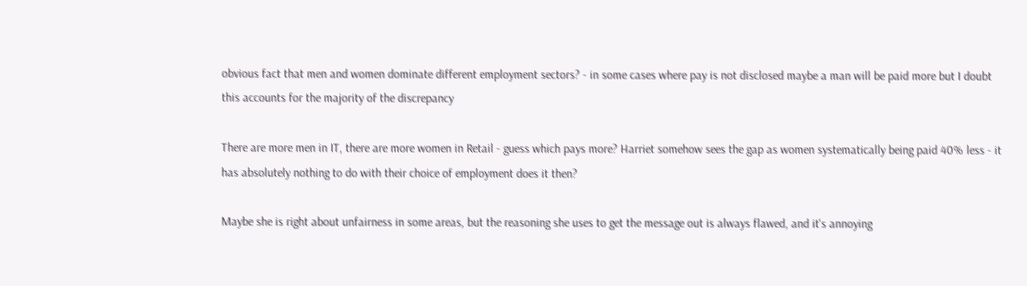obvious fact that men and women dominate different employment sectors? - in some cases where pay is not disclosed maybe a man will be paid more but I doubt this accounts for the majority of the discrepancy

There are more men in IT, there are more women in Retail - guess which pays more? Harriet somehow sees the gap as women systematically being paid 40% less - it has absolutely nothing to do with their choice of employment does it then?

Maybe she is right about unfairness in some areas, but the reasoning she uses to get the message out is always flawed, and it's annoying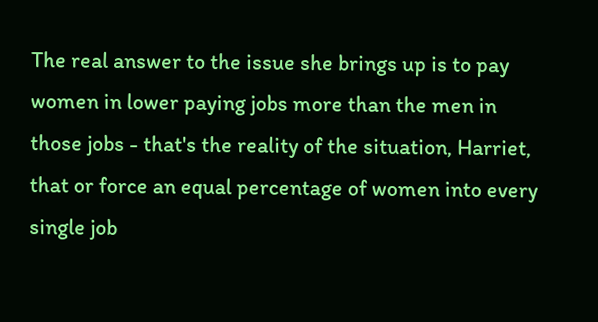The real answer to the issue she brings up is to pay women in lower paying jobs more than the men in those jobs - that's the reality of the situation, Harriet, that or force an equal percentage of women into every single job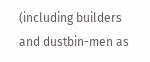(including builders and dustbin-men as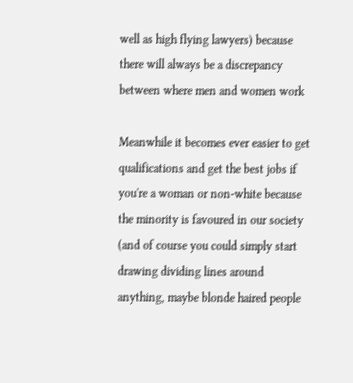well as high flying lawyers) because there will always be a discrepancy between where men and women work

Meanwhile it becomes ever easier to get qualifications and get the best jobs if you're a woman or non-white because the minority is favoured in our society (and of course you could simply start drawing dividing lines around anything, maybe blonde haired people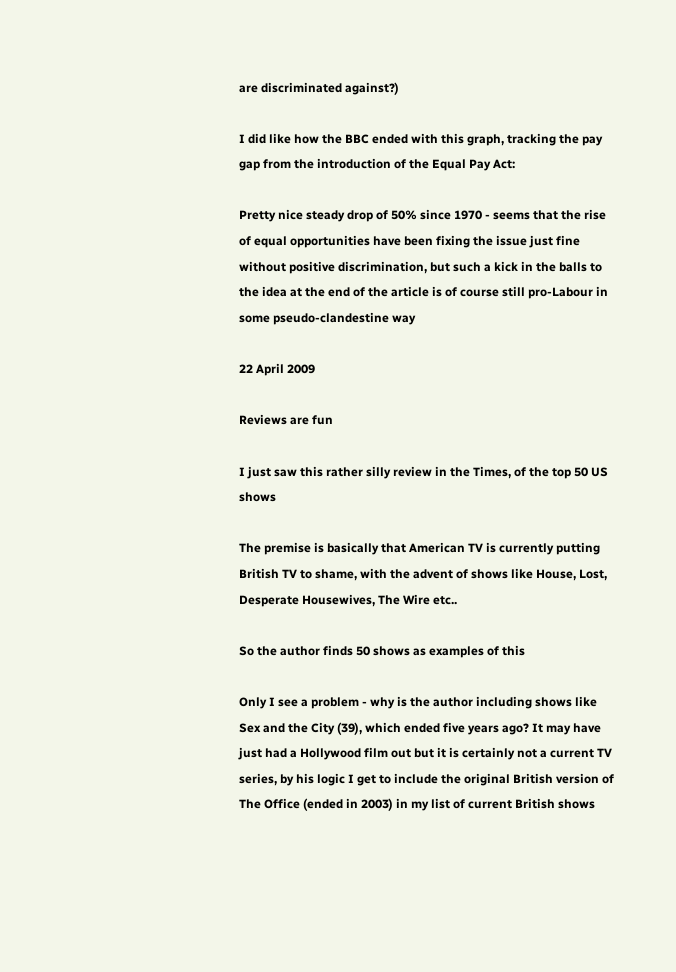are discriminated against?)

I did like how the BBC ended with this graph, tracking the pay gap from the introduction of the Equal Pay Act:

Pretty nice steady drop of 50% since 1970 - seems that the rise of equal opportunities have been fixing the issue just fine without positive discrimination, but such a kick in the balls to the idea at the end of the article is of course still pro-Labour in some pseudo-clandestine way

22 April 2009

Reviews are fun

I just saw this rather silly review in the Times, of the top 50 US shows

The premise is basically that American TV is currently putting British TV to shame, with the advent of shows like House, Lost, Desperate Housewives, The Wire etc..

So the author finds 50 shows as examples of this

Only I see a problem - why is the author including shows like Sex and the City (39), which ended five years ago? It may have just had a Hollywood film out but it is certainly not a current TV series, by his logic I get to include the original British version of The Office (ended in 2003) in my list of current British shows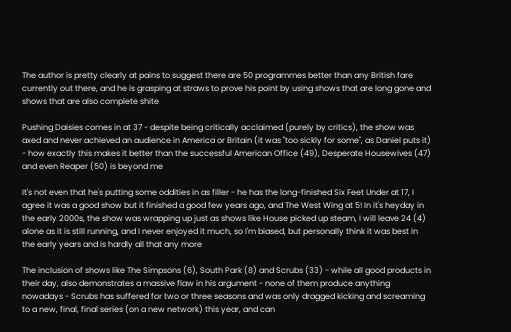The author is pretty clearly at pains to suggest there are 50 programmes better than any British fare currently out there, and he is grasping at straws to prove his point by using shows that are long gone and shows that are also complete shite

Pushing Daisies comes in at 37 - despite being critically acclaimed (purely by critics), the show was axed and never achieved an audience in America or Britain (it was "too sickly for some", as Daniel puts it) - how exactly this makes it better than the successful American Office (49), Desperate Housewives (47) and even Reaper (50) is beyond me

It's not even that he's putting some oddities in as filler - he has the long-finished Six Feet Under at 17, I agree it was a good show but it finished a good few years ago, and The West Wing at 5! In it's heyday in the early 2000s, the show was wrapping up just as shows like House picked up steam, I will leave 24 (4) alone as it is still running, and I never enjoyed it much, so I'm biased, but personally think it was best in the early years and is hardly all that any more

The inclusion of shows like The Simpsons (6), South Park (8) and Scrubs (33) - while all good products in their day, also demonstrates a massive flaw in his argument - none of them produce anything nowadays - Scrubs has suffered for two or three seasons and was only dragged kicking and screaming to a new, final, final series (on a new network) this year, and can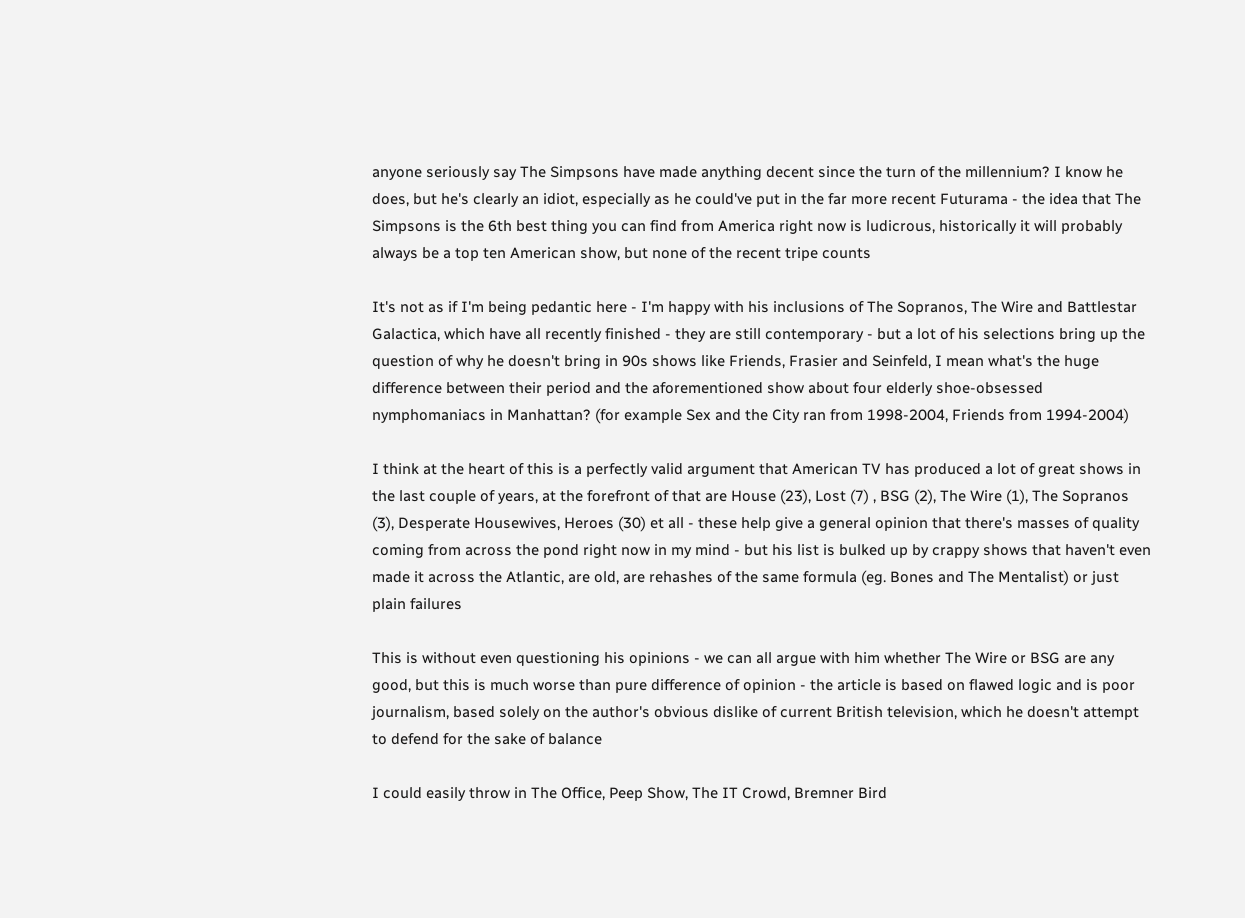anyone seriously say The Simpsons have made anything decent since the turn of the millennium? I know he does, but he's clearly an idiot, especially as he could've put in the far more recent Futurama - the idea that The Simpsons is the 6th best thing you can find from America right now is ludicrous, historically it will probably always be a top ten American show, but none of the recent tripe counts

It's not as if I'm being pedantic here - I'm happy with his inclusions of The Sopranos, The Wire and Battlestar Galactica, which have all recently finished - they are still contemporary - but a lot of his selections bring up the question of why he doesn't bring in 90s shows like Friends, Frasier and Seinfeld, I mean what's the huge difference between their period and the aforementioned show about four elderly shoe-obsessed nymphomaniacs in Manhattan? (for example Sex and the City ran from 1998-2004, Friends from 1994-2004)

I think at the heart of this is a perfectly valid argument that American TV has produced a lot of great shows in the last couple of years, at the forefront of that are House (23), Lost (7) , BSG (2), The Wire (1), The Sopranos (3), Desperate Housewives, Heroes (30) et all - these help give a general opinion that there's masses of quality coming from across the pond right now in my mind - but his list is bulked up by crappy shows that haven't even made it across the Atlantic, are old, are rehashes of the same formula (eg. Bones and The Mentalist) or just plain failures

This is without even questioning his opinions - we can all argue with him whether The Wire or BSG are any good, but this is much worse than pure difference of opinion - the article is based on flawed logic and is poor journalism, based solely on the author's obvious dislike of current British television, which he doesn't attempt to defend for the sake of balance

I could easily throw in The Office, Peep Show, The IT Crowd, Bremner Bird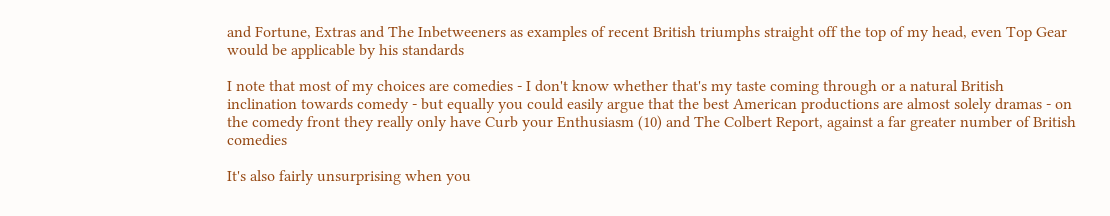and Fortune, Extras and The Inbetweeners as examples of recent British triumphs straight off the top of my head, even Top Gear would be applicable by his standards

I note that most of my choices are comedies - I don't know whether that's my taste coming through or a natural British inclination towards comedy - but equally you could easily argue that the best American productions are almost solely dramas - on the comedy front they really only have Curb your Enthusiasm (10) and The Colbert Report, against a far greater number of British comedies

It's also fairly unsurprising when you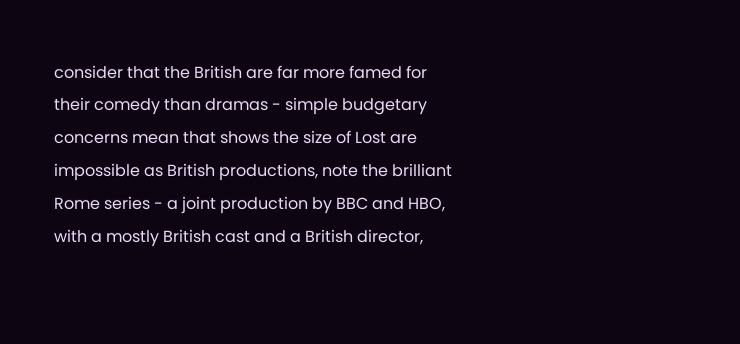consider that the British are far more famed for their comedy than dramas - simple budgetary concerns mean that shows the size of Lost are impossible as British productions, note the brilliant Rome series - a joint production by BBC and HBO, with a mostly British cast and a British director,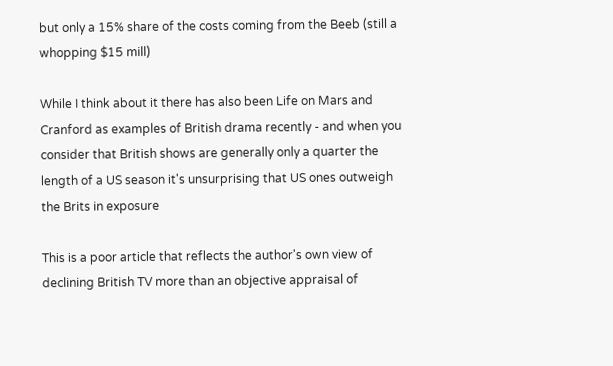but only a 15% share of the costs coming from the Beeb (still a whopping $15 mill)

While I think about it there has also been Life on Mars and Cranford as examples of British drama recently - and when you consider that British shows are generally only a quarter the length of a US season it's unsurprising that US ones outweigh the Brits in exposure

This is a poor article that reflects the author's own view of declining British TV more than an objective appraisal of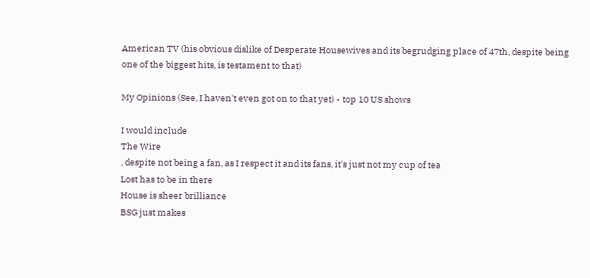American TV (his obvious dislike of Desperate Housewives and its begrudging place of 47th, despite being one of the biggest hits, is testament to that)

My Opinions (See, I haven't even got on to that yet) - top 10 US shows

I would include
The Wire
, despite not being a fan, as I respect it and its fans, it's just not my cup of tea
Lost has to be in there
House is sheer brilliance
BSG just makes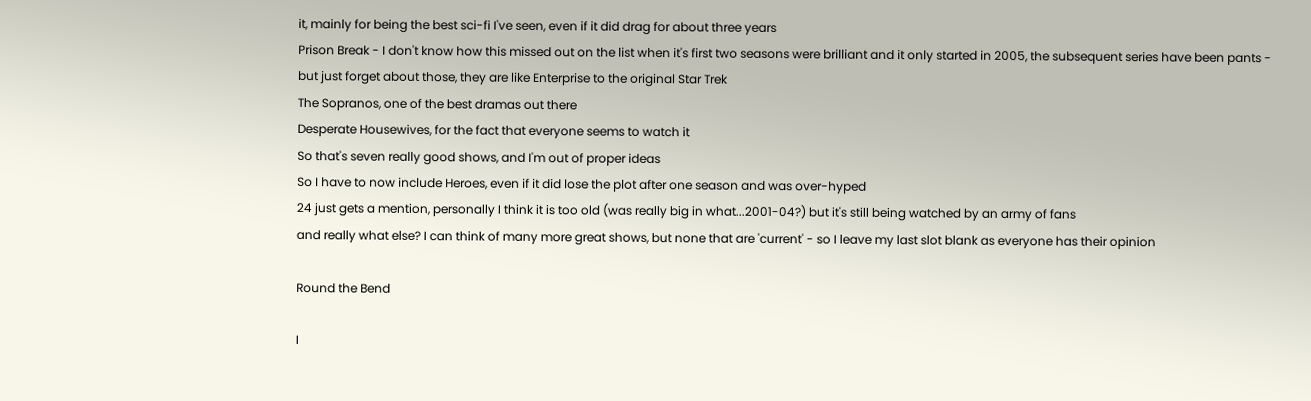it, mainly for being the best sci-fi I've seen, even if it did drag for about three years
Prison Break - I don't know how this missed out on the list when it's first two seasons were brilliant and it only started in 2005, the subsequent series have been pants - but just forget about those, they are like Enterprise to the original Star Trek
The Sopranos, one of the best dramas out there
Desperate Housewives, for the fact that everyone seems to watch it
So that's seven really good shows, and I'm out of proper ideas
So I have to now include Heroes, even if it did lose the plot after one season and was over-hyped
24 just gets a mention, personally I think it is too old (was really big in what...2001-04?) but it's still being watched by an army of fans
and really what else? I can think of many more great shows, but none that are 'current' - so I leave my last slot blank as everyone has their opinion

Round the Bend

I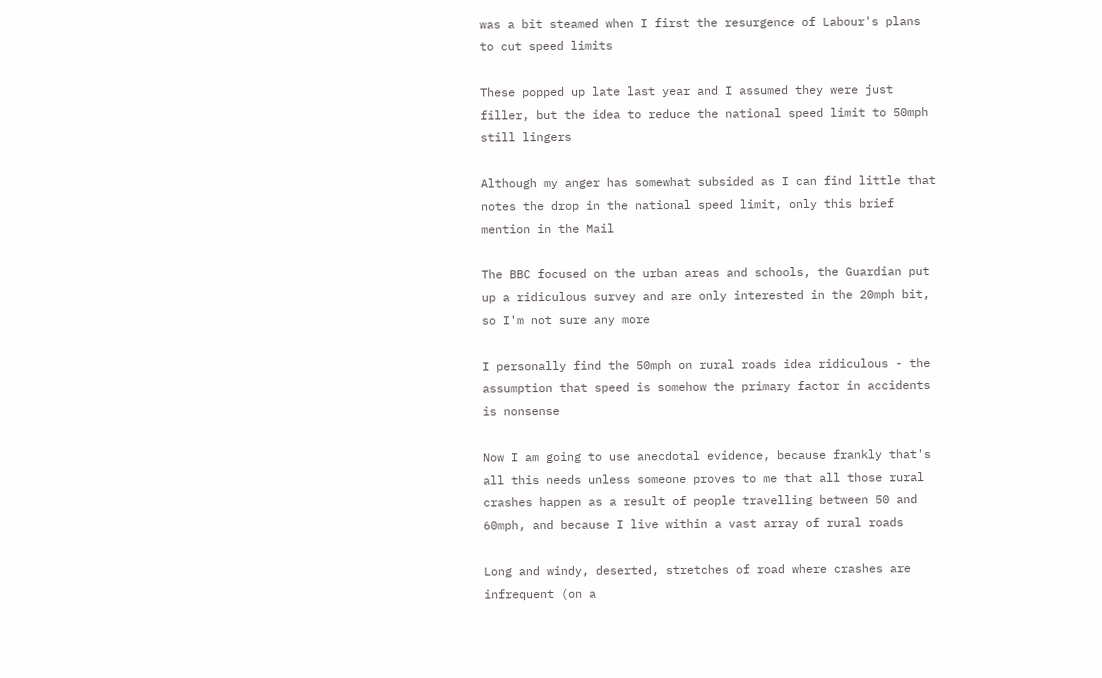was a bit steamed when I first the resurgence of Labour's plans to cut speed limits

These popped up late last year and I assumed they were just filler, but the idea to reduce the national speed limit to 50mph still lingers

Although my anger has somewhat subsided as I can find little that notes the drop in the national speed limit, only this brief mention in the Mail

The BBC focused on the urban areas and schools, the Guardian put up a ridiculous survey and are only interested in the 20mph bit, so I'm not sure any more

I personally find the 50mph on rural roads idea ridiculous - the assumption that speed is somehow the primary factor in accidents is nonsense

Now I am going to use anecdotal evidence, because frankly that's all this needs unless someone proves to me that all those rural crashes happen as a result of people travelling between 50 and 60mph, and because I live within a vast array of rural roads

Long and windy, deserted, stretches of road where crashes are infrequent (on a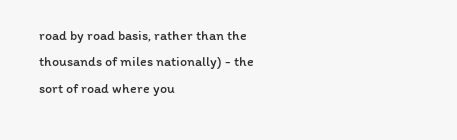road by road basis, rather than the thousands of miles nationally) - the sort of road where you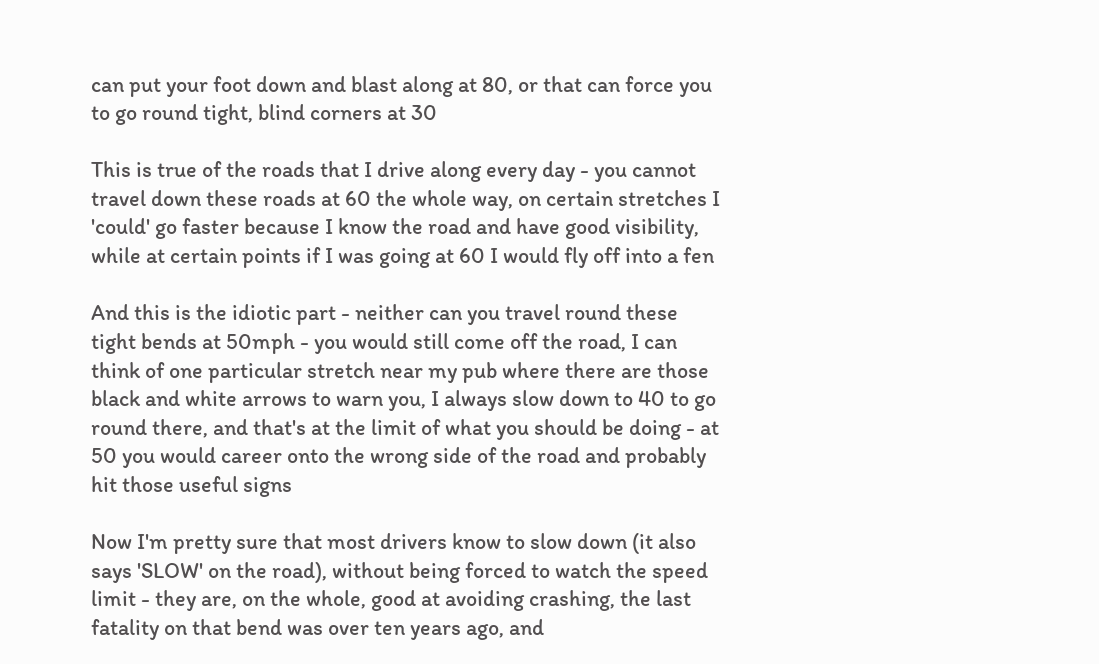can put your foot down and blast along at 80, or that can force you to go round tight, blind corners at 30

This is true of the roads that I drive along every day - you cannot travel down these roads at 60 the whole way, on certain stretches I 'could' go faster because I know the road and have good visibility, while at certain points if I was going at 60 I would fly off into a fen

And this is the idiotic part - neither can you travel round these tight bends at 50mph - you would still come off the road, I can think of one particular stretch near my pub where there are those black and white arrows to warn you, I always slow down to 40 to go round there, and that's at the limit of what you should be doing - at 50 you would career onto the wrong side of the road and probably hit those useful signs

Now I'm pretty sure that most drivers know to slow down (it also says 'SLOW' on the road), without being forced to watch the speed limit - they are, on the whole, good at avoiding crashing, the last fatality on that bend was over ten years ago, and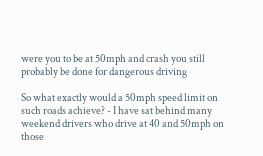were you to be at 50mph and crash you still probably be done for dangerous driving

So what exactly would a 50mph speed limit on such roads achieve? - I have sat behind many weekend drivers who drive at 40 and 50mph on those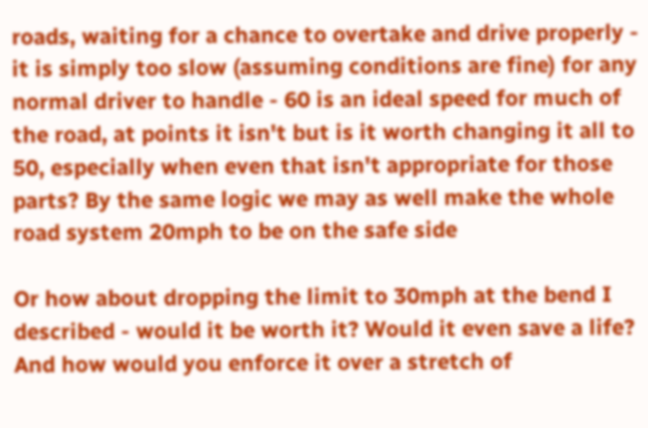roads, waiting for a chance to overtake and drive properly - it is simply too slow (assuming conditions are fine) for any normal driver to handle - 60 is an ideal speed for much of the road, at points it isn't but is it worth changing it all to 50, especially when even that isn't appropriate for those parts? By the same logic we may as well make the whole road system 20mph to be on the safe side

Or how about dropping the limit to 30mph at the bend I described - would it be worth it? Would it even save a life? And how would you enforce it over a stretch of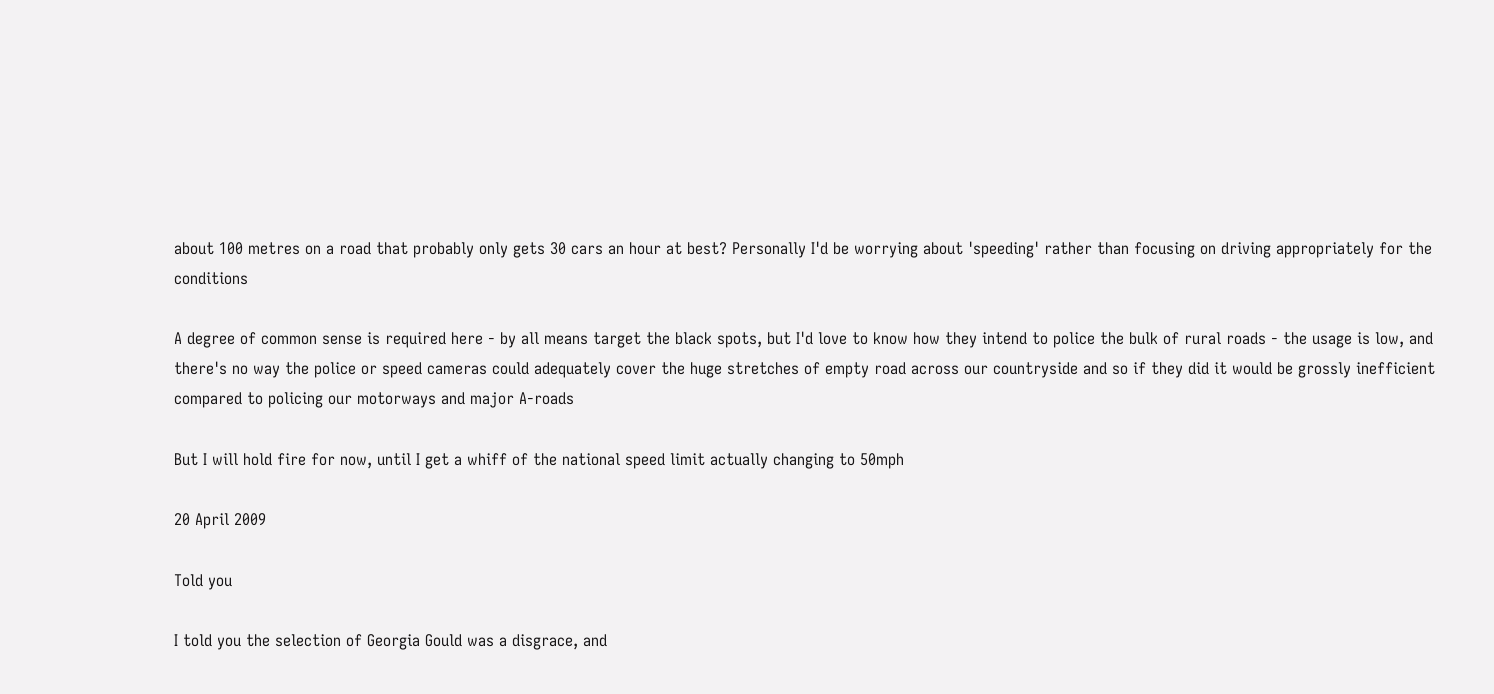about 100 metres on a road that probably only gets 30 cars an hour at best? Personally I'd be worrying about 'speeding' rather than focusing on driving appropriately for the conditions

A degree of common sense is required here - by all means target the black spots, but I'd love to know how they intend to police the bulk of rural roads - the usage is low, and there's no way the police or speed cameras could adequately cover the huge stretches of empty road across our countryside and so if they did it would be grossly inefficient compared to policing our motorways and major A-roads

But I will hold fire for now, until I get a whiff of the national speed limit actually changing to 50mph

20 April 2009

Told you

I told you the selection of Georgia Gould was a disgrace, and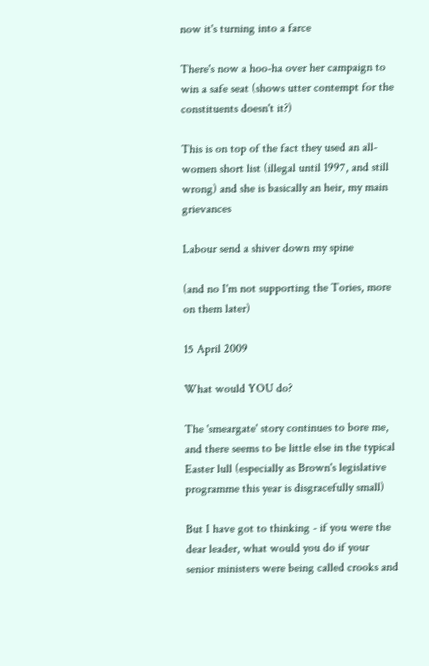now it's turning into a farce

There's now a hoo-ha over her campaign to win a safe seat (shows utter contempt for the constituents doesn't it?)

This is on top of the fact they used an all-women short list (illegal until 1997, and still wrong) and she is basically an heir, my main grievances

Labour send a shiver down my spine

(and no I'm not supporting the Tories, more on them later)

15 April 2009

What would YOU do?

The 'smeargate' story continues to bore me, and there seems to be little else in the typical Easter lull (especially as Brown's legislative programme this year is disgracefully small)

But I have got to thinking - if you were the dear leader, what would you do if your senior ministers were being called crooks and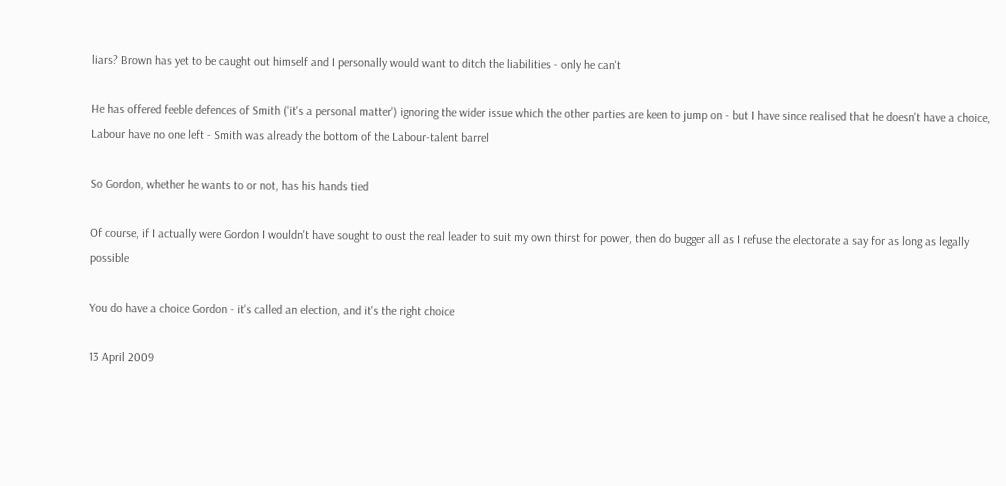liars? Brown has yet to be caught out himself and I personally would want to ditch the liabilities - only he can't

He has offered feeble defences of Smith ('it's a personal matter') ignoring the wider issue which the other parties are keen to jump on - but I have since realised that he doesn't have a choice, Labour have no one left - Smith was already the bottom of the Labour-talent barrel

So Gordon, whether he wants to or not, has his hands tied

Of course, if I actually were Gordon I wouldn't have sought to oust the real leader to suit my own thirst for power, then do bugger all as I refuse the electorate a say for as long as legally possible

You do have a choice Gordon - it's called an election, and it's the right choice

13 April 2009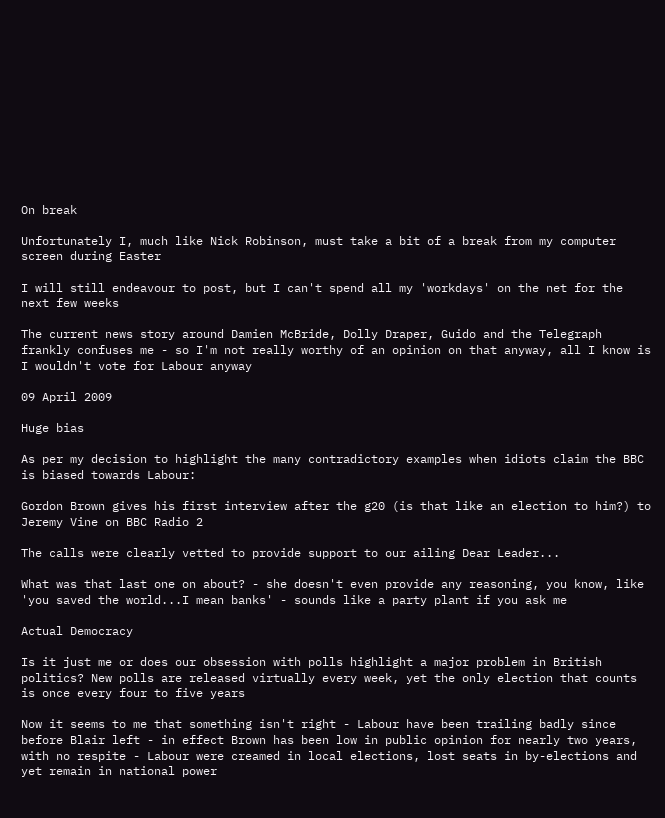On break

Unfortunately I, much like Nick Robinson, must take a bit of a break from my computer screen during Easter

I will still endeavour to post, but I can't spend all my 'workdays' on the net for the next few weeks

The current news story around Damien McBride, Dolly Draper, Guido and the Telegraph frankly confuses me - so I'm not really worthy of an opinion on that anyway, all I know is I wouldn't vote for Labour anyway

09 April 2009

Huge bias

As per my decision to highlight the many contradictory examples when idiots claim the BBC is biased towards Labour:

Gordon Brown gives his first interview after the g20 (is that like an election to him?) to Jeremy Vine on BBC Radio 2

The calls were clearly vetted to provide support to our ailing Dear Leader...

What was that last one on about? - she doesn't even provide any reasoning, you know, like 'you saved the world...I mean banks' - sounds like a party plant if you ask me

Actual Democracy

Is it just me or does our obsession with polls highlight a major problem in British politics? New polls are released virtually every week, yet the only election that counts is once every four to five years

Now it seems to me that something isn't right - Labour have been trailing badly since before Blair left - in effect Brown has been low in public opinion for nearly two years, with no respite - Labour were creamed in local elections, lost seats in by-elections and yet remain in national power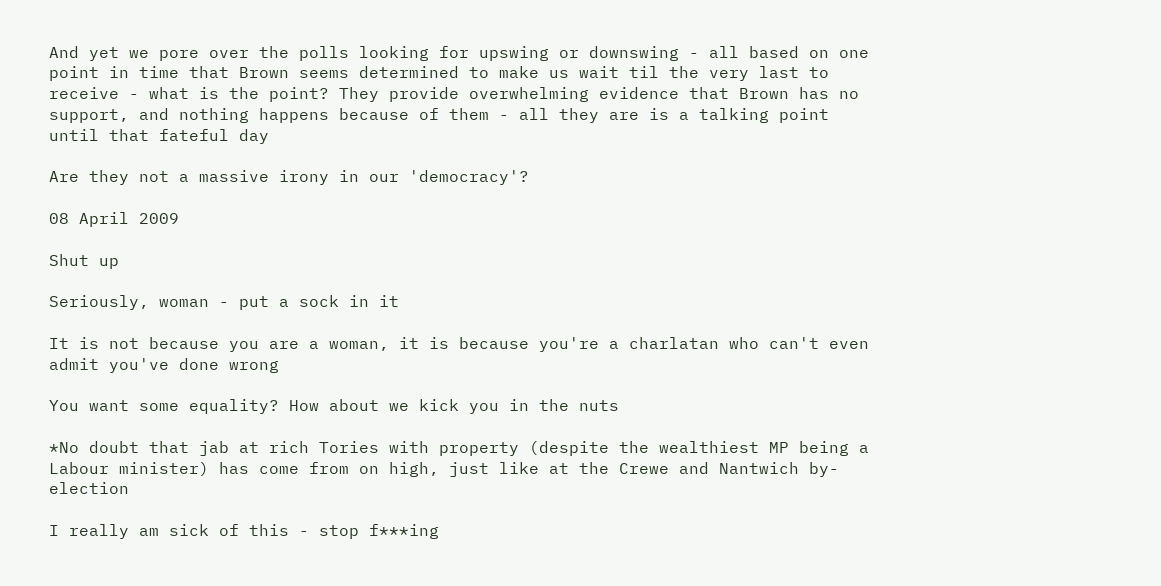And yet we pore over the polls looking for upswing or downswing - all based on one point in time that Brown seems determined to make us wait til the very last to receive - what is the point? They provide overwhelming evidence that Brown has no support, and nothing happens because of them - all they are is a talking point until that fateful day

Are they not a massive irony in our 'democracy'?

08 April 2009

Shut up

Seriously, woman - put a sock in it

It is not because you are a woman, it is because you're a charlatan who can't even admit you've done wrong

You want some equality? How about we kick you in the nuts

*No doubt that jab at rich Tories with property (despite the wealthiest MP being a Labour minister) has come from on high, just like at the Crewe and Nantwich by-election

I really am sick of this - stop f***ing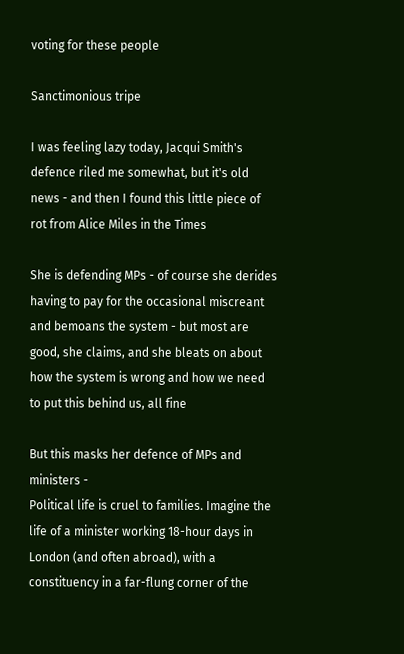voting for these people

Sanctimonious tripe

I was feeling lazy today, Jacqui Smith's defence riled me somewhat, but it's old news - and then I found this little piece of rot from Alice Miles in the Times

She is defending MPs - of course she derides having to pay for the occasional miscreant and bemoans the system - but most are good, she claims, and she bleats on about how the system is wrong and how we need to put this behind us, all fine

But this masks her defence of MPs and ministers -
Political life is cruel to families. Imagine the life of a minister working 18-hour days in London (and often abroad), with a constituency in a far-flung corner of the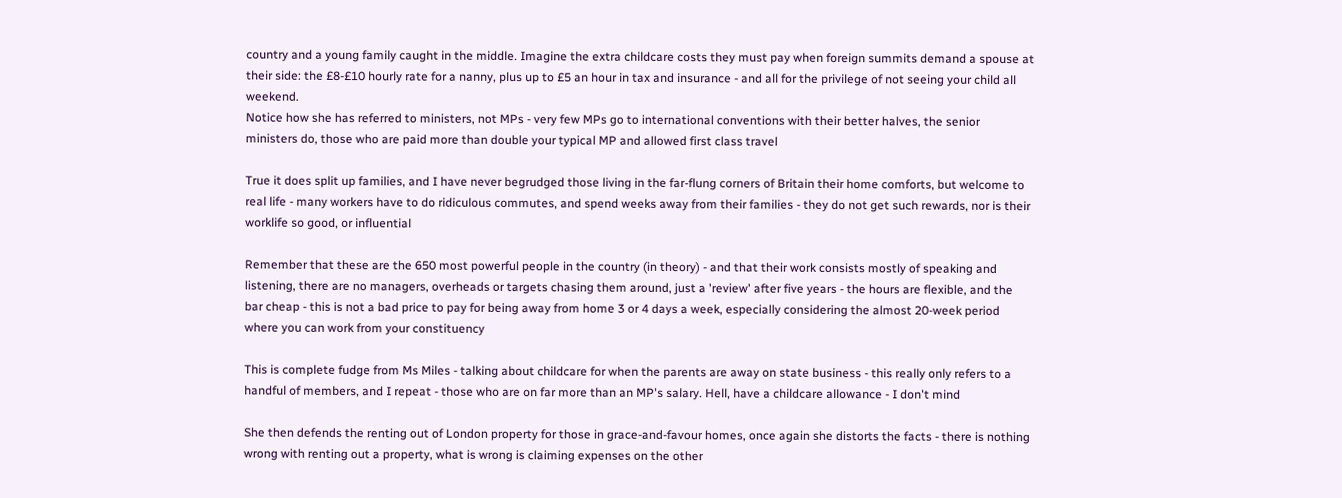country and a young family caught in the middle. Imagine the extra childcare costs they must pay when foreign summits demand a spouse at their side: the £8-£10 hourly rate for a nanny, plus up to £5 an hour in tax and insurance - and all for the privilege of not seeing your child all weekend.
Notice how she has referred to ministers, not MPs - very few MPs go to international conventions with their better halves, the senior ministers do, those who are paid more than double your typical MP and allowed first class travel

True it does split up families, and I have never begrudged those living in the far-flung corners of Britain their home comforts, but welcome to real life - many workers have to do ridiculous commutes, and spend weeks away from their families - they do not get such rewards, nor is their worklife so good, or influential

Remember that these are the 650 most powerful people in the country (in theory) - and that their work consists mostly of speaking and listening, there are no managers, overheads or targets chasing them around, just a 'review' after five years - the hours are flexible, and the bar cheap - this is not a bad price to pay for being away from home 3 or 4 days a week, especially considering the almost 20-week period where you can work from your constituency

This is complete fudge from Ms Miles - talking about childcare for when the parents are away on state business - this really only refers to a handful of members, and I repeat - those who are on far more than an MP's salary. Hell, have a childcare allowance - I don't mind

She then defends the renting out of London property for those in grace-and-favour homes, once again she distorts the facts - there is nothing wrong with renting out a property, what is wrong is claiming expenses on the other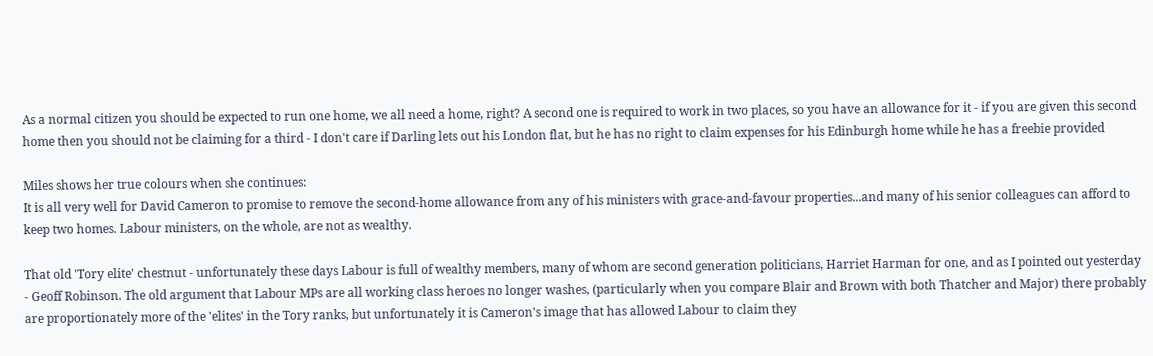As a normal citizen you should be expected to run one home, we all need a home, right? A second one is required to work in two places, so you have an allowance for it - if you are given this second home then you should not be claiming for a third - I don't care if Darling lets out his London flat, but he has no right to claim expenses for his Edinburgh home while he has a freebie provided

Miles shows her true colours when she continues:
It is all very well for David Cameron to promise to remove the second-home allowance from any of his ministers with grace-and-favour properties...and many of his senior colleagues can afford to keep two homes. Labour ministers, on the whole, are not as wealthy.

That old 'Tory elite' chestnut - unfortunately these days Labour is full of wealthy members, many of whom are second generation politicians, Harriet Harman for one, and as I pointed out yesterday - Geoff Robinson. The old argument that Labour MPs are all working class heroes no longer washes, (particularly when you compare Blair and Brown with both Thatcher and Major) there probably are proportionately more of the 'elites' in the Tory ranks, but unfortunately it is Cameron's image that has allowed Labour to claim they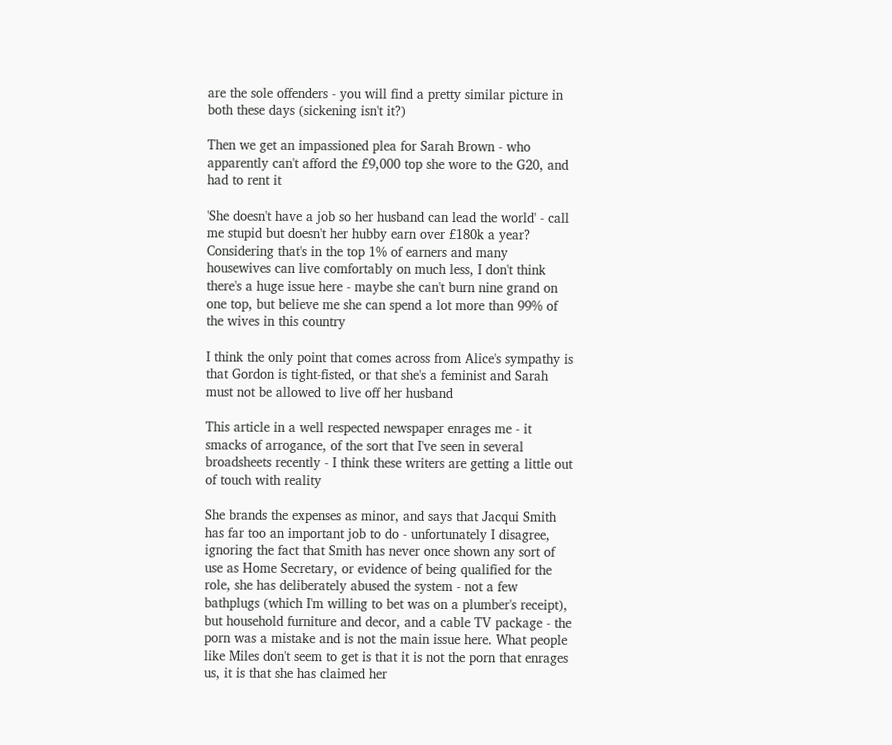are the sole offenders - you will find a pretty similar picture in both these days (sickening isn't it?)

Then we get an impassioned plea for Sarah Brown - who apparently can't afford the £9,000 top she wore to the G20, and had to rent it

'She doesn't have a job so her husband can lead the world' - call me stupid but doesn't her hubby earn over £180k a year? Considering that's in the top 1% of earners and many housewives can live comfortably on much less, I don't think there's a huge issue here - maybe she can't burn nine grand on one top, but believe me she can spend a lot more than 99% of the wives in this country

I think the only point that comes across from Alice's sympathy is that Gordon is tight-fisted, or that she's a feminist and Sarah must not be allowed to live off her husband

This article in a well respected newspaper enrages me - it smacks of arrogance, of the sort that I've seen in several broadsheets recently - I think these writers are getting a little out of touch with reality

She brands the expenses as minor, and says that Jacqui Smith has far too an important job to do - unfortunately I disagree, ignoring the fact that Smith has never once shown any sort of use as Home Secretary, or evidence of being qualified for the role, she has deliberately abused the system - not a few bathplugs (which I'm willing to bet was on a plumber's receipt), but household furniture and decor, and a cable TV package - the porn was a mistake and is not the main issue here. What people like Miles don't seem to get is that it is not the porn that enrages us, it is that she has claimed her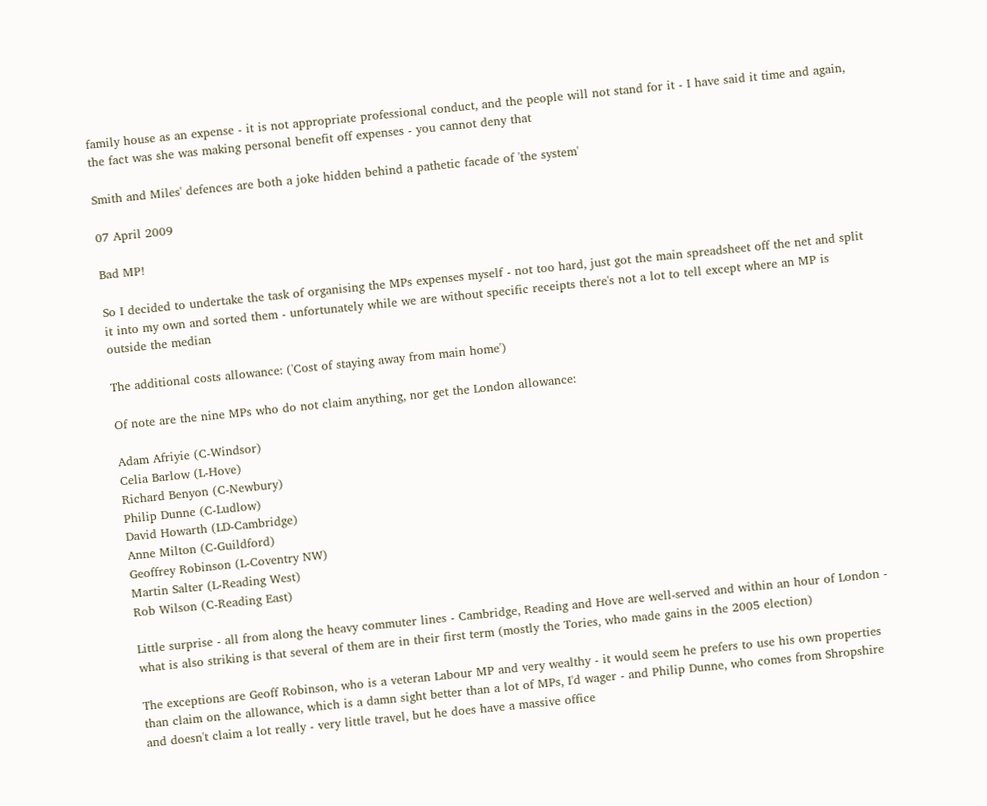family house as an expense - it is not appropriate professional conduct, and the people will not stand for it - I have said it time and again, the fact was she was making personal benefit off expenses - you cannot deny that

Smith and Miles' defences are both a joke hidden behind a pathetic facade of 'the system'

07 April 2009

Bad MP!

So I decided to undertake the task of organising the MPs expenses myself - not too hard, just got the main spreadsheet off the net and split it into my own and sorted them - unfortunately while we are without specific receipts there's not a lot to tell except where an MP is outside the median

The additional costs allowance: ('Cost of staying away from main home')

Of note are the nine MPs who do not claim anything, nor get the London allowance:

Adam Afriyie (C-Windsor)
Celia Barlow (L-Hove)
Richard Benyon (C-Newbury)
Philip Dunne (C-Ludlow)
David Howarth (LD-Cambridge)
Anne Milton (C-Guildford)
Geoffrey Robinson (L-Coventry NW)
Martin Salter (L-Reading West)
Rob Wilson (C-Reading East)

Little surprise - all from along the heavy commuter lines - Cambridge, Reading and Hove are well-served and within an hour of London - what is also striking is that several of them are in their first term (mostly the Tories, who made gains in the 2005 election)

The exceptions are Geoff Robinson, who is a veteran Labour MP and very wealthy - it would seem he prefers to use his own properties than claim on the allowance, which is a damn sight better than a lot of MPs, I'd wager - and Philip Dunne, who comes from Shropshire and doesn't claim a lot really - very little travel, but he does have a massive office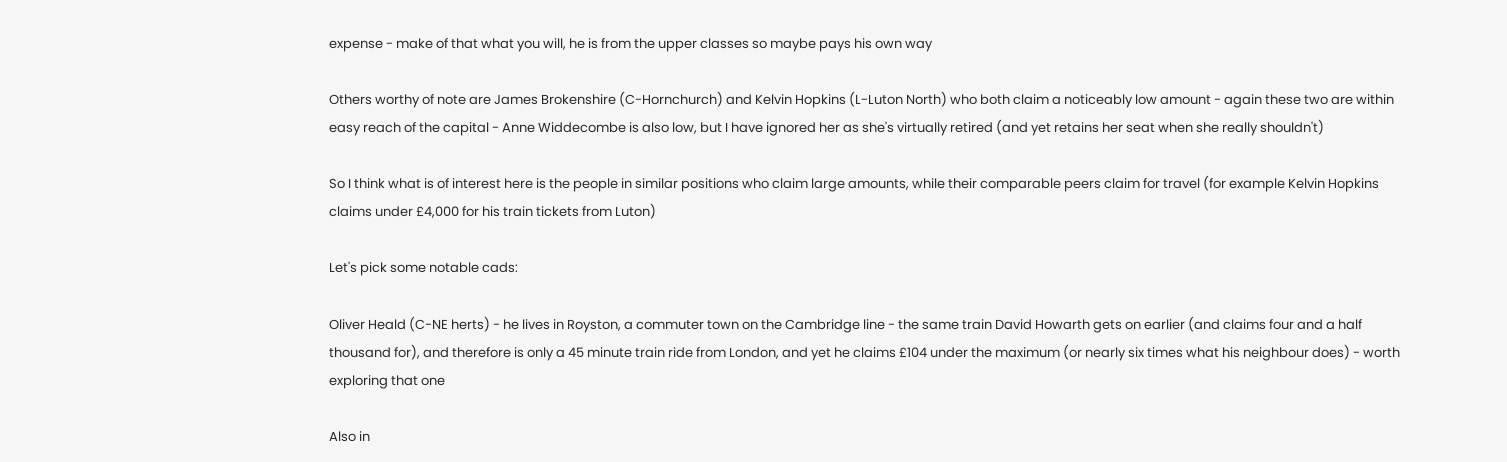expense - make of that what you will, he is from the upper classes so maybe pays his own way

Others worthy of note are James Brokenshire (C-Hornchurch) and Kelvin Hopkins (L-Luton North) who both claim a noticeably low amount - again these two are within easy reach of the capital - Anne Widdecombe is also low, but I have ignored her as she's virtually retired (and yet retains her seat when she really shouldn't)

So I think what is of interest here is the people in similar positions who claim large amounts, while their comparable peers claim for travel (for example Kelvin Hopkins claims under £4,000 for his train tickets from Luton)

Let's pick some notable cads:

Oliver Heald (C-NE herts) - he lives in Royston, a commuter town on the Cambridge line - the same train David Howarth gets on earlier (and claims four and a half thousand for), and therefore is only a 45 minute train ride from London, and yet he claims £104 under the maximum (or nearly six times what his neighbour does) - worth exploring that one

Also in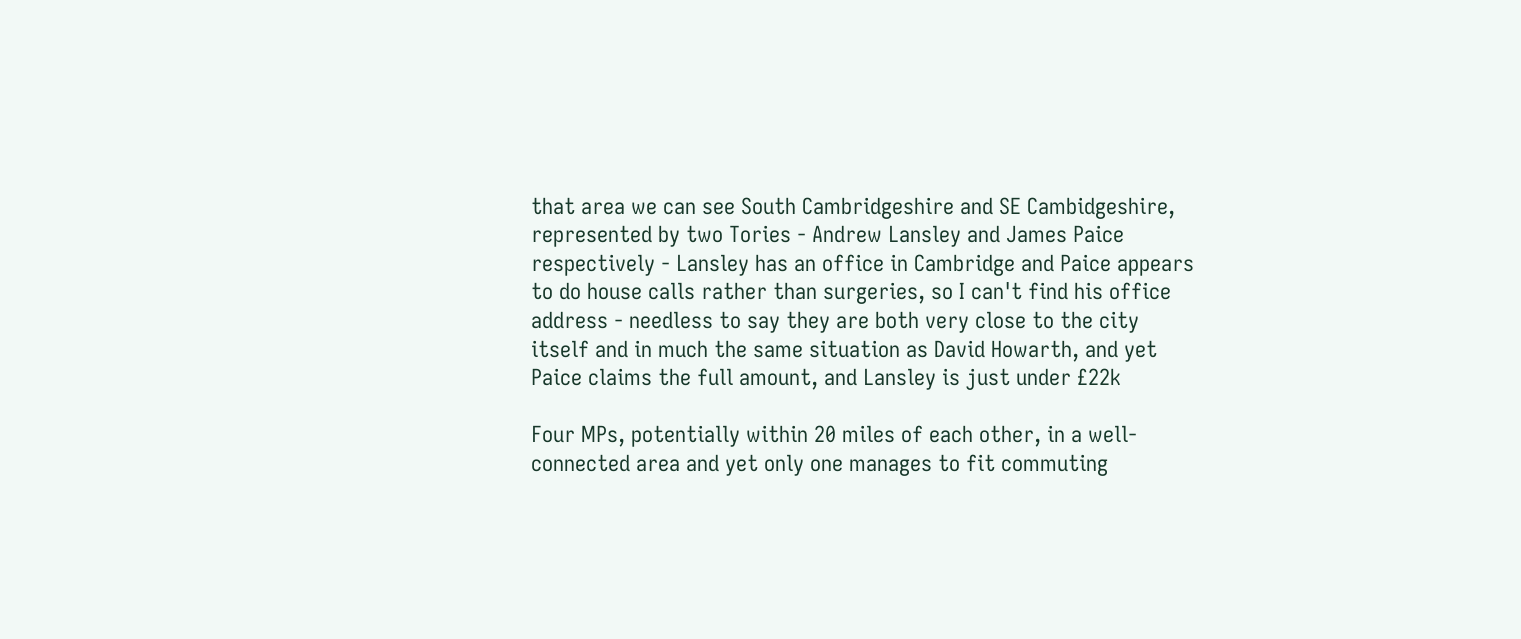that area we can see South Cambridgeshire and SE Cambidgeshire, represented by two Tories - Andrew Lansley and James Paice respectively - Lansley has an office in Cambridge and Paice appears to do house calls rather than surgeries, so I can't find his office address - needless to say they are both very close to the city itself and in much the same situation as David Howarth, and yet Paice claims the full amount, and Lansley is just under £22k

Four MPs, potentially within 20 miles of each other, in a well-connected area and yet only one manages to fit commuting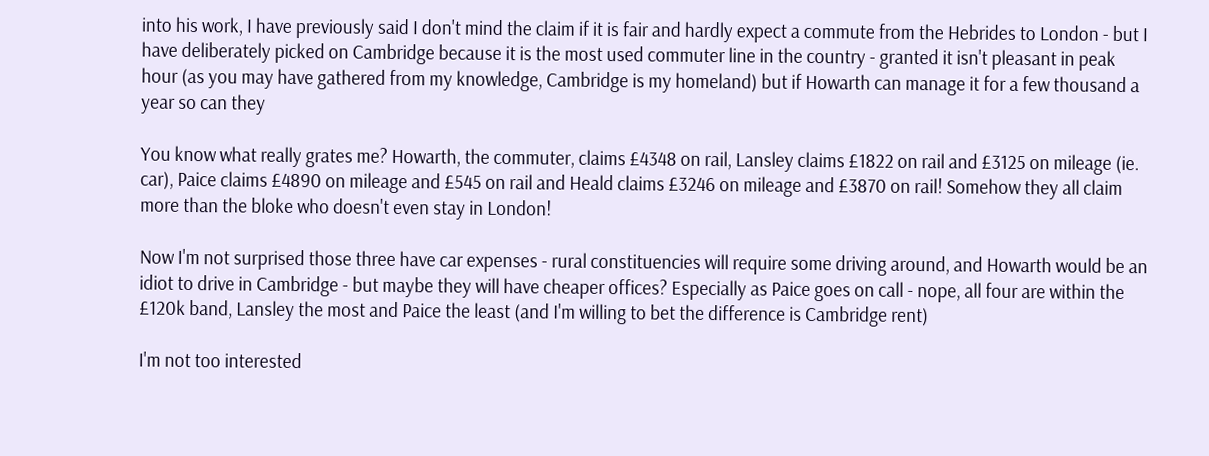into his work, I have previously said I don't mind the claim if it is fair and hardly expect a commute from the Hebrides to London - but I have deliberately picked on Cambridge because it is the most used commuter line in the country - granted it isn't pleasant in peak hour (as you may have gathered from my knowledge, Cambridge is my homeland) but if Howarth can manage it for a few thousand a year so can they

You know what really grates me? Howarth, the commuter, claims £4348 on rail, Lansley claims £1822 on rail and £3125 on mileage (ie. car), Paice claims £4890 on mileage and £545 on rail and Heald claims £3246 on mileage and £3870 on rail! Somehow they all claim more than the bloke who doesn't even stay in London!

Now I'm not surprised those three have car expenses - rural constituencies will require some driving around, and Howarth would be an idiot to drive in Cambridge - but maybe they will have cheaper offices? Especially as Paice goes on call - nope, all four are within the £120k band, Lansley the most and Paice the least (and I'm willing to bet the difference is Cambridge rent)

I'm not too interested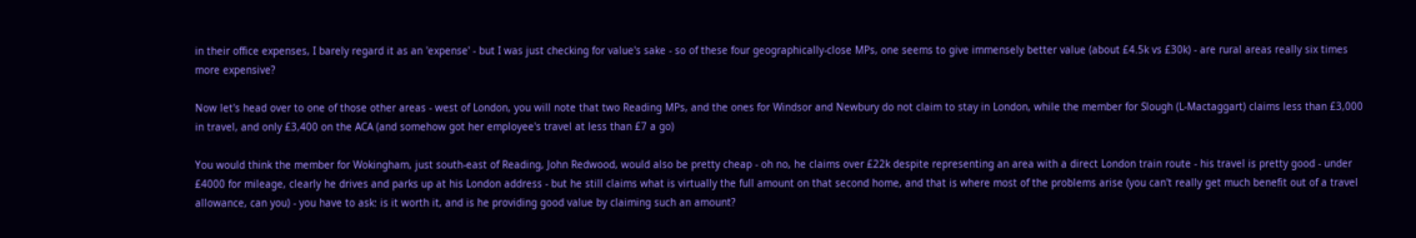in their office expenses, I barely regard it as an 'expense' - but I was just checking for value's sake - so of these four geographically-close MPs, one seems to give immensely better value (about £4.5k vs £30k) - are rural areas really six times more expensive?

Now let's head over to one of those other areas - west of London, you will note that two Reading MPs, and the ones for Windsor and Newbury do not claim to stay in London, while the member for Slough (L-Mactaggart) claims less than £3,000 in travel, and only £3,400 on the ACA (and somehow got her employee's travel at less than £7 a go)

You would think the member for Wokingham, just south-east of Reading, John Redwood, would also be pretty cheap - oh no, he claims over £22k despite representing an area with a direct London train route - his travel is pretty good - under £4000 for mileage, clearly he drives and parks up at his London address - but he still claims what is virtually the full amount on that second home, and that is where most of the problems arise (you can't really get much benefit out of a travel allowance, can you) - you have to ask: is it worth it, and is he providing good value by claiming such an amount?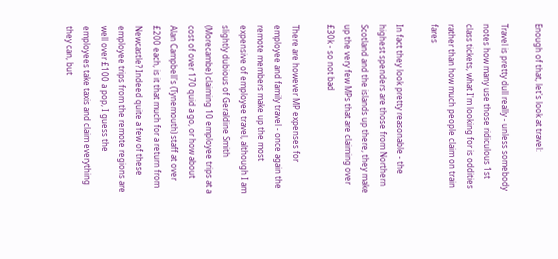Enough of that, let's look at travel:

Travel is pretty dull really - unless somebody notes how many use those ridiculous 1st class tickets, what I'm looking for is oddities rather than how much people claim on train fares

In fact they look pretty reasonable - the highest spenders are those from Northern Scotland and the islands up there, they make up the very few MPs that are claiming over £30k - so not bad

There are however MP expenses for employee and family travel - once again the remote members make up the most expensive of employee travel, although I am slightly dubious of Geraldine Smith (Morecambe) claiming 10 employee trips at a cost of over 170 quid a go, or how about Alan Campbell's (Tynemouth) staff at over £200 each, is it that much for a return from Newcastle? Indeed quite a few of these employee trips from the remote regions are well over £100 a pop, I guess the employees take taxis and claim everything they can, but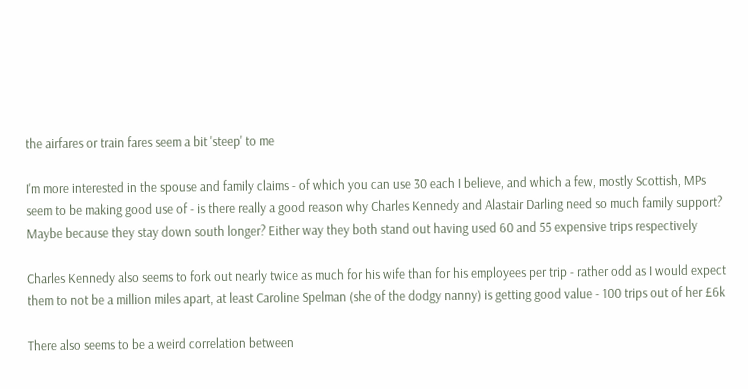the airfares or train fares seem a bit 'steep' to me

I'm more interested in the spouse and family claims - of which you can use 30 each I believe, and which a few, mostly Scottish, MPs seem to be making good use of - is there really a good reason why Charles Kennedy and Alastair Darling need so much family support? Maybe because they stay down south longer? Either way they both stand out having used 60 and 55 expensive trips respectively

Charles Kennedy also seems to fork out nearly twice as much for his wife than for his employees per trip - rather odd as I would expect them to not be a million miles apart, at least Caroline Spelman (she of the dodgy nanny) is getting good value - 100 trips out of her £6k

There also seems to be a weird correlation between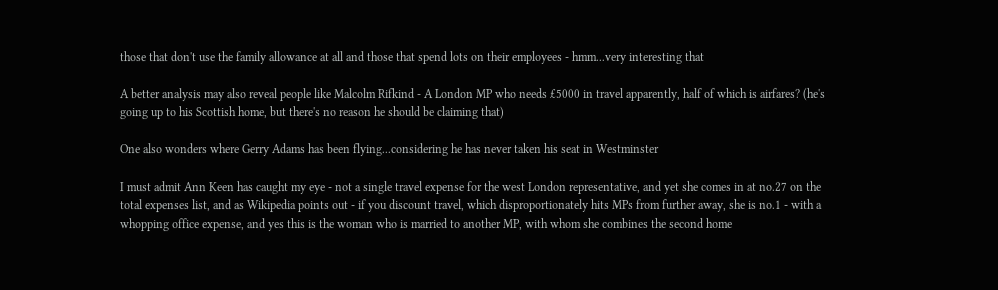those that don't use the family allowance at all and those that spend lots on their employees - hmm...very interesting that

A better analysis may also reveal people like Malcolm Rifkind - A London MP who needs £5000 in travel apparently, half of which is airfares? (he's going up to his Scottish home, but there's no reason he should be claiming that)

One also wonders where Gerry Adams has been flying...considering he has never taken his seat in Westminster

I must admit Ann Keen has caught my eye - not a single travel expense for the west London representative, and yet she comes in at no.27 on the total expenses list, and as Wikipedia points out - if you discount travel, which disproportionately hits MPs from further away, she is no.1 - with a whopping office expense, and yes this is the woman who is married to another MP, with whom she combines the second home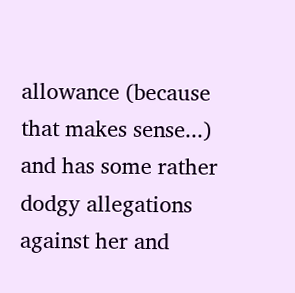allowance (because that makes sense...) and has some rather dodgy allegations against her and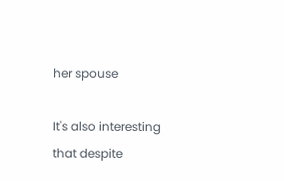her spouse

It's also interesting that despite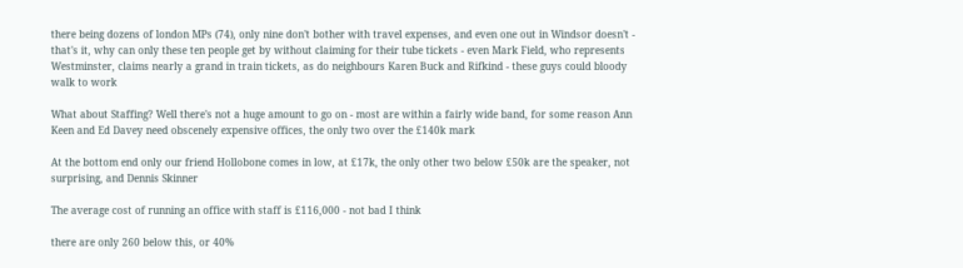there being dozens of london MPs (74), only nine don't bother with travel expenses, and even one out in Windsor doesn't - that's it, why can only these ten people get by without claiming for their tube tickets - even Mark Field, who represents Westminster, claims nearly a grand in train tickets, as do neighbours Karen Buck and Rifkind - these guys could bloody walk to work

What about Staffing? Well there's not a huge amount to go on - most are within a fairly wide band, for some reason Ann Keen and Ed Davey need obscenely expensive offices, the only two over the £140k mark

At the bottom end only our friend Hollobone comes in low, at £17k, the only other two below £50k are the speaker, not surprising, and Dennis Skinner

The average cost of running an office with staff is £116,000 - not bad I think

there are only 260 below this, or 40%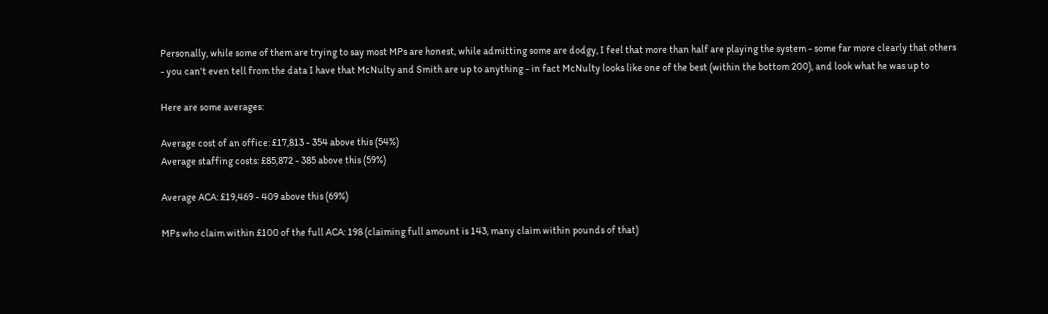Personally, while some of them are trying to say most MPs are honest, while admitting some are dodgy, I feel that more than half are playing the system - some far more clearly that others - you can't even tell from the data I have that McNulty and Smith are up to anything - in fact McNulty looks like one of the best (within the bottom 200), and look what he was up to

Here are some averages:

Average cost of an office: £17,813 - 354 above this (54%)
Average staffing costs: £85,872 - 385 above this (59%)

Average ACA: £19,469 - 409 above this (69%)

MPs who claim within £100 of the full ACA: 198 (claiming full amount is 143, many claim within pounds of that)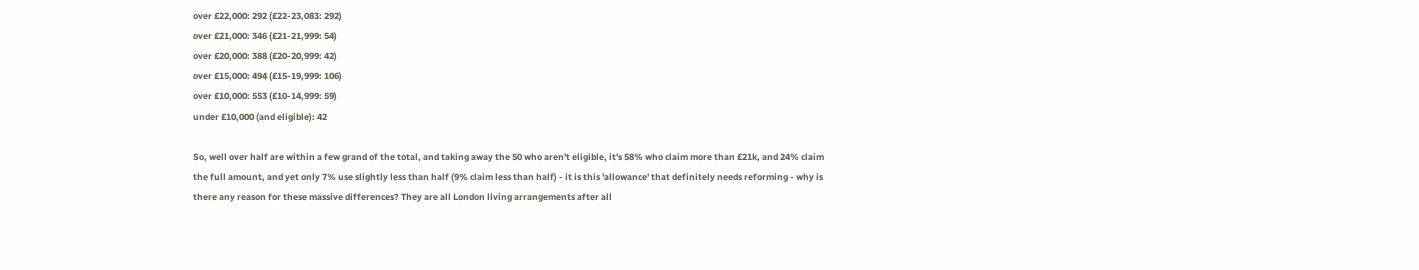over £22,000: 292 (£22-23,083: 292)
over £21,000: 346 (£21-21,999: 54)
over £20,000: 388 (£20-20,999: 42)
over £15,000: 494 (£15-19,999: 106)
over £10,000: 553 (£10-14,999: 59)
under £10,000 (and eligible): 42

So, well over half are within a few grand of the total, and taking away the 50 who aren't eligible, it's 58% who claim more than £21k, and 24% claim the full amount, and yet only 7% use slightly less than half (9% claim less than half) - it is this 'allowance' that definitely needs reforming - why is there any reason for these massive differences? They are all London living arrangements after all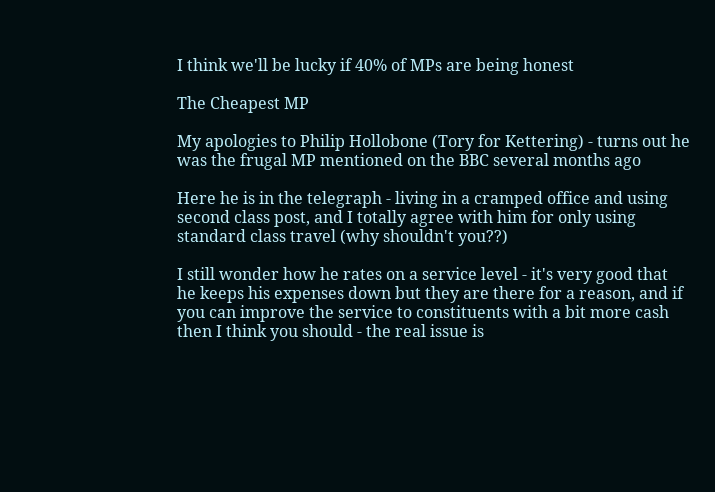I think we'll be lucky if 40% of MPs are being honest

The Cheapest MP

My apologies to Philip Hollobone (Tory for Kettering) - turns out he was the frugal MP mentioned on the BBC several months ago

Here he is in the telegraph - living in a cramped office and using second class post, and I totally agree with him for only using standard class travel (why shouldn't you??)

I still wonder how he rates on a service level - it's very good that he keeps his expenses down but they are there for a reason, and if you can improve the service to constituents with a bit more cash then I think you should - the real issue is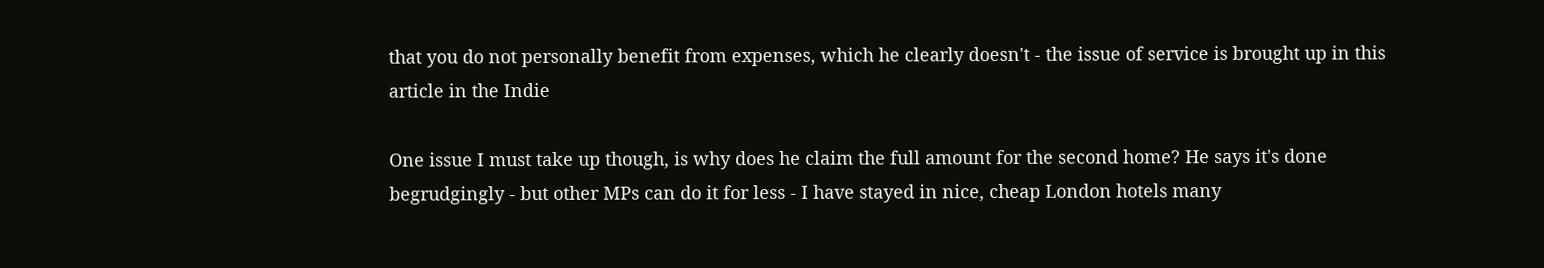that you do not personally benefit from expenses, which he clearly doesn't - the issue of service is brought up in this article in the Indie

One issue I must take up though, is why does he claim the full amount for the second home? He says it's done begrudgingly - but other MPs can do it for less - I have stayed in nice, cheap London hotels many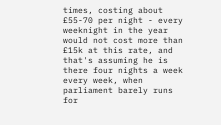times, costing about £55-70 per night - every weeknight in the year would not cost more than £15k at this rate, and that's assuming he is there four nights a week every week, when parliament barely runs for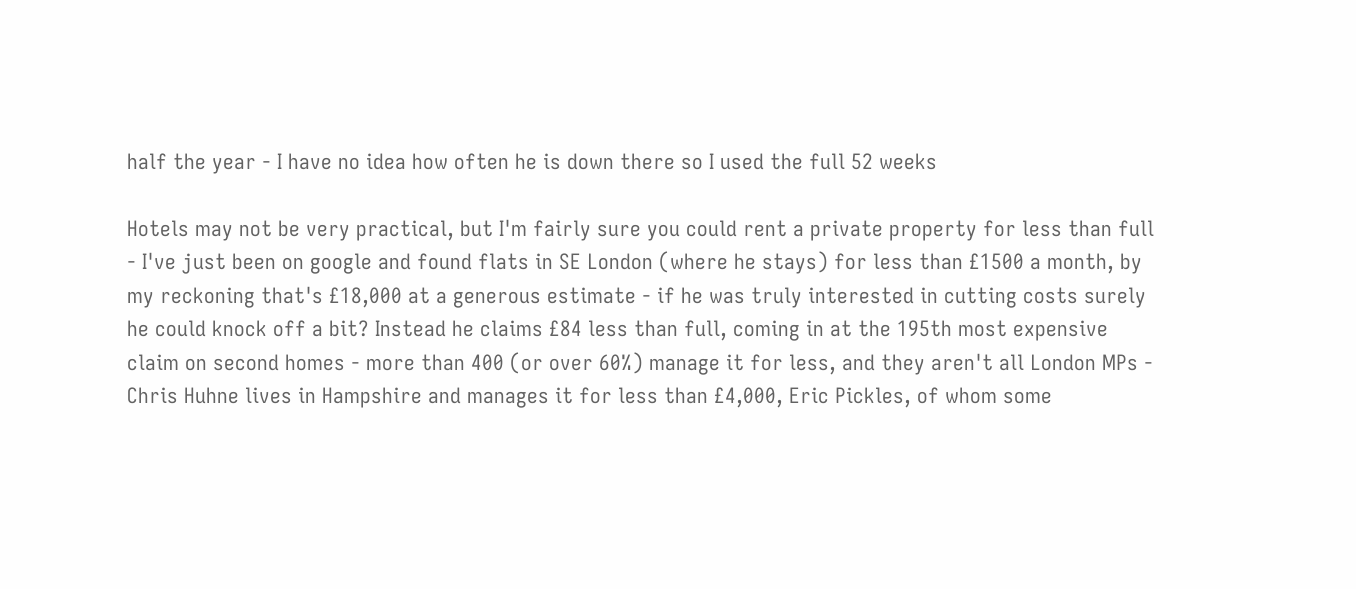half the year - I have no idea how often he is down there so I used the full 52 weeks

Hotels may not be very practical, but I'm fairly sure you could rent a private property for less than full - I've just been on google and found flats in SE London (where he stays) for less than £1500 a month, by my reckoning that's £18,000 at a generous estimate - if he was truly interested in cutting costs surely he could knock off a bit? Instead he claims £84 less than full, coming in at the 195th most expensive claim on second homes - more than 400 (or over 60%) manage it for less, and they aren't all London MPs - Chris Huhne lives in Hampshire and manages it for less than £4,000, Eric Pickles, of whom some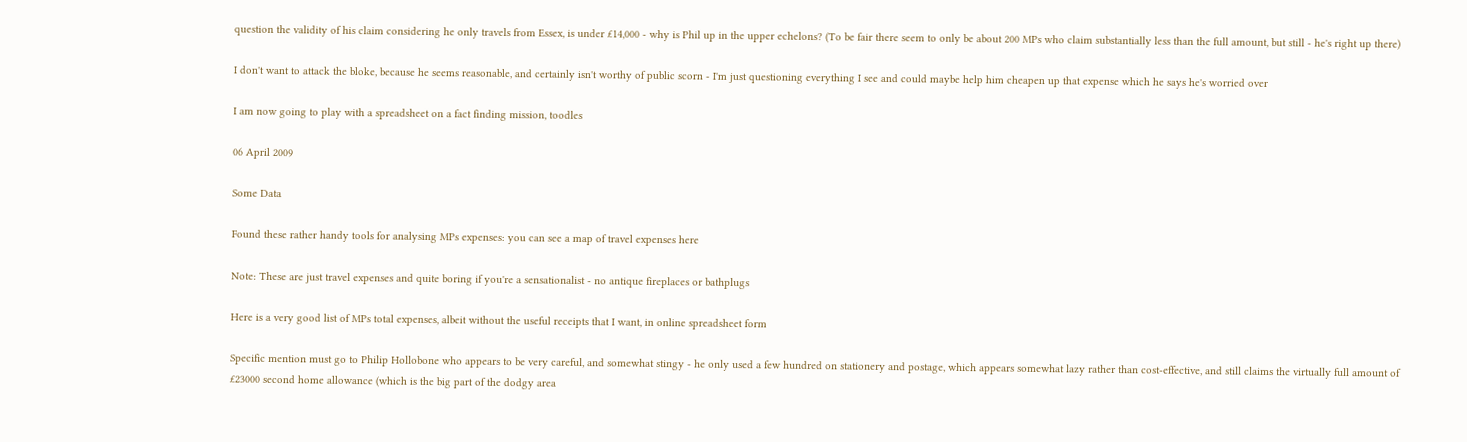question the validity of his claim considering he only travels from Essex, is under £14,000 - why is Phil up in the upper echelons? (To be fair there seem to only be about 200 MPs who claim substantially less than the full amount, but still - he's right up there)

I don't want to attack the bloke, because he seems reasonable, and certainly isn't worthy of public scorn - I'm just questioning everything I see and could maybe help him cheapen up that expense which he says he's worried over

I am now going to play with a spreadsheet on a fact finding mission, toodles

06 April 2009

Some Data

Found these rather handy tools for analysing MPs expenses: you can see a map of travel expenses here

Note: These are just travel expenses and quite boring if you're a sensationalist - no antique fireplaces or bathplugs

Here is a very good list of MPs total expenses, albeit without the useful receipts that I want, in online spreadsheet form

Specific mention must go to Philip Hollobone who appears to be very careful, and somewhat stingy - he only used a few hundred on stationery and postage, which appears somewhat lazy rather than cost-effective, and still claims the virtually full amount of £23000 second home allowance (which is the big part of the dodgy area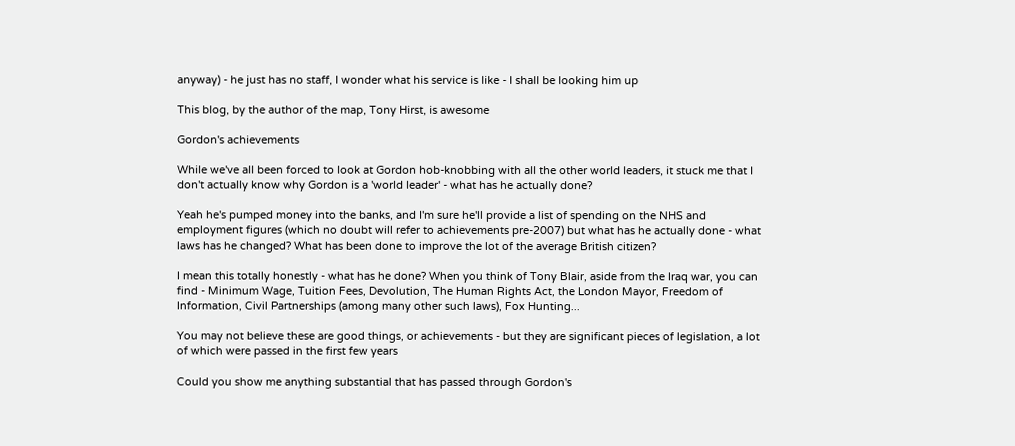anyway) - he just has no staff, I wonder what his service is like - I shall be looking him up

This blog, by the author of the map, Tony Hirst, is awesome

Gordon's achievements

While we've all been forced to look at Gordon hob-knobbing with all the other world leaders, it stuck me that I don't actually know why Gordon is a 'world leader' - what has he actually done?

Yeah he's pumped money into the banks, and I'm sure he'll provide a list of spending on the NHS and employment figures (which no doubt will refer to achievements pre-2007) but what has he actually done - what laws has he changed? What has been done to improve the lot of the average British citizen?

I mean this totally honestly - what has he done? When you think of Tony Blair, aside from the Iraq war, you can find - Minimum Wage, Tuition Fees, Devolution, The Human Rights Act, the London Mayor, Freedom of Information, Civil Partnerships (among many other such laws), Fox Hunting...

You may not believe these are good things, or achievements - but they are significant pieces of legislation, a lot of which were passed in the first few years

Could you show me anything substantial that has passed through Gordon's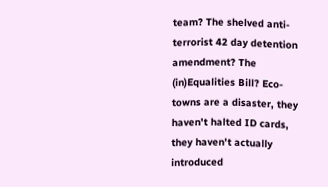team? The shelved anti-terrorist 42 day detention amendment? The (in)Equalities Bill? Eco-towns are a disaster, they haven't halted ID cards, they haven't actually introduced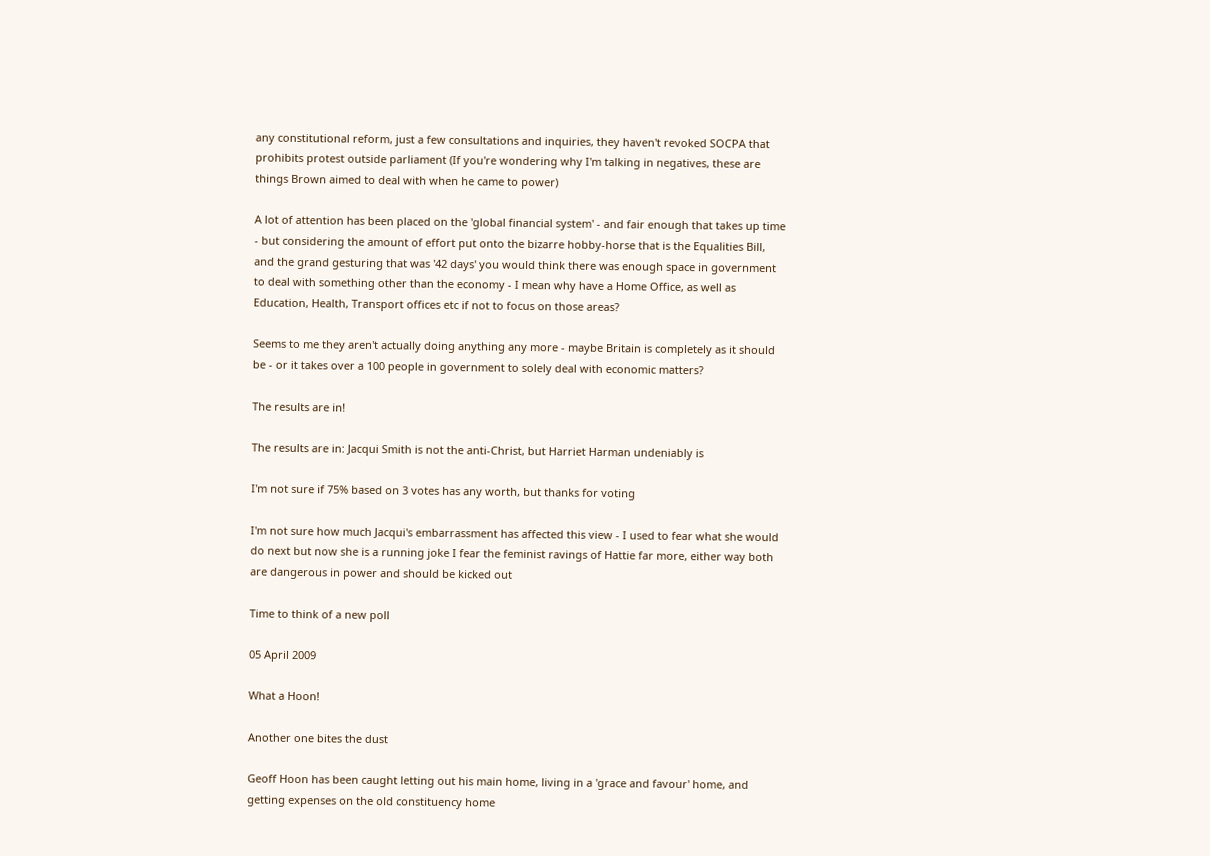any constitutional reform, just a few consultations and inquiries, they haven't revoked SOCPA that prohibits protest outside parliament (If you're wondering why I'm talking in negatives, these are things Brown aimed to deal with when he came to power)

A lot of attention has been placed on the 'global financial system' - and fair enough that takes up time - but considering the amount of effort put onto the bizarre hobby-horse that is the Equalities Bill, and the grand gesturing that was '42 days' you would think there was enough space in government to deal with something other than the economy - I mean why have a Home Office, as well as Education, Health, Transport offices etc if not to focus on those areas?

Seems to me they aren't actually doing anything any more - maybe Britain is completely as it should be - or it takes over a 100 people in government to solely deal with economic matters?

The results are in!

The results are in: Jacqui Smith is not the anti-Christ, but Harriet Harman undeniably is

I'm not sure if 75% based on 3 votes has any worth, but thanks for voting

I'm not sure how much Jacqui's embarrassment has affected this view - I used to fear what she would do next but now she is a running joke I fear the feminist ravings of Hattie far more, either way both are dangerous in power and should be kicked out

Time to think of a new poll

05 April 2009

What a Hoon!

Another one bites the dust

Geoff Hoon has been caught letting out his main home, living in a 'grace and favour' home, and getting expenses on the old constituency home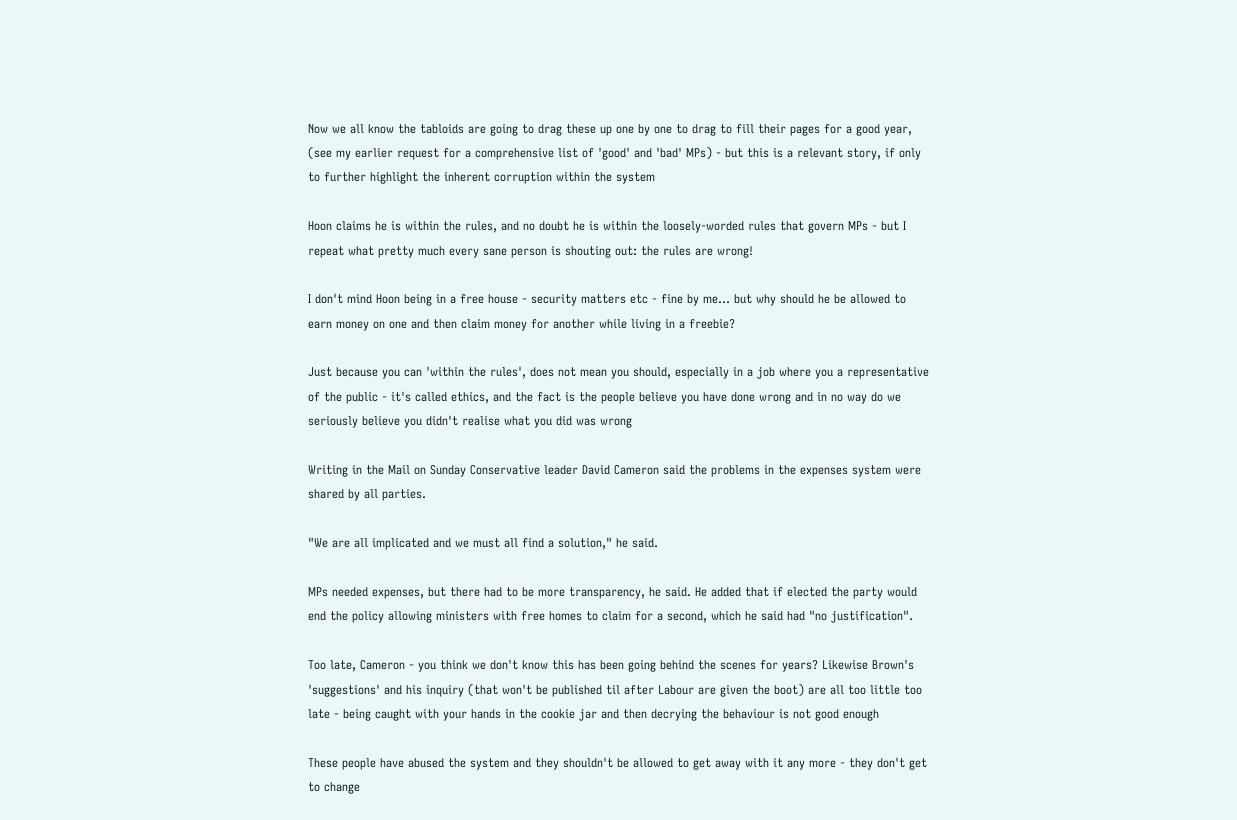Now we all know the tabloids are going to drag these up one by one to drag to fill their pages for a good year, (see my earlier request for a comprehensive list of 'good' and 'bad' MPs) - but this is a relevant story, if only to further highlight the inherent corruption within the system

Hoon claims he is within the rules, and no doubt he is within the loosely-worded rules that govern MPs - but I repeat what pretty much every sane person is shouting out: the rules are wrong!

I don't mind Hoon being in a free house - security matters etc - fine by me... but why should he be allowed to earn money on one and then claim money for another while living in a freebie?

Just because you can 'within the rules', does not mean you should, especially in a job where you a representative of the public - it's called ethics, and the fact is the people believe you have done wrong and in no way do we seriously believe you didn't realise what you did was wrong

Writing in the Mail on Sunday Conservative leader David Cameron said the problems in the expenses system were shared by all parties.

"We are all implicated and we must all find a solution," he said.

MPs needed expenses, but there had to be more transparency, he said. He added that if elected the party would end the policy allowing ministers with free homes to claim for a second, which he said had "no justification".

Too late, Cameron - you think we don't know this has been going behind the scenes for years? Likewise Brown's 'suggestions' and his inquiry (that won't be published til after Labour are given the boot) are all too little too late - being caught with your hands in the cookie jar and then decrying the behaviour is not good enough

These people have abused the system and they shouldn't be allowed to get away with it any more - they don't get to change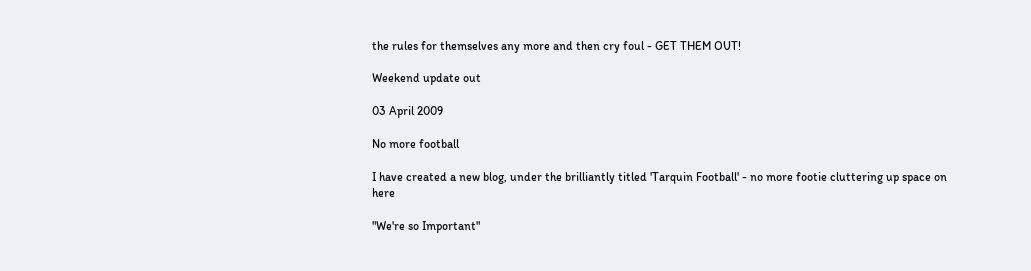the rules for themselves any more and then cry foul - GET THEM OUT!

Weekend update out

03 April 2009

No more football

I have created a new blog, under the brilliantly titled 'Tarquin Football' - no more footie cluttering up space on here

"We're so Important"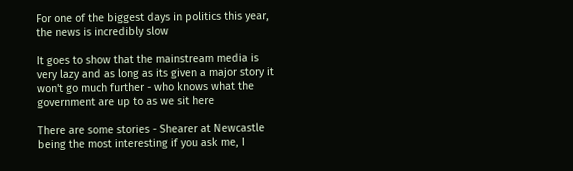For one of the biggest days in politics this year, the news is incredibly slow

It goes to show that the mainstream media is very lazy and as long as its given a major story it won't go much further - who knows what the government are up to as we sit here

There are some stories - Shearer at Newcastle being the most interesting if you ask me, I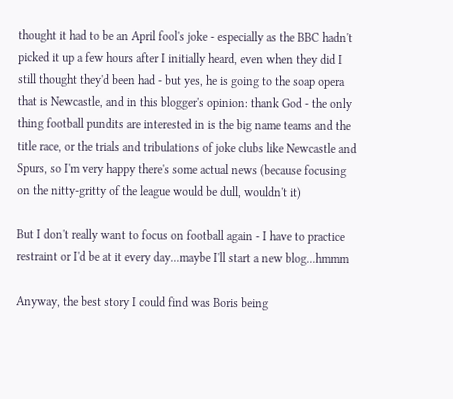thought it had to be an April fool's joke - especially as the BBC hadn't picked it up a few hours after I initially heard, even when they did I still thought they'd been had - but yes, he is going to the soap opera that is Newcastle, and in this blogger's opinion: thank God - the only thing football pundits are interested in is the big name teams and the title race, or the trials and tribulations of joke clubs like Newcastle and Spurs, so I'm very happy there's some actual news (because focusing on the nitty-gritty of the league would be dull, wouldn't it)

But I don't really want to focus on football again - I have to practice restraint or I'd be at it every day...maybe I'll start a new blog...hmmm

Anyway, the best story I could find was Boris being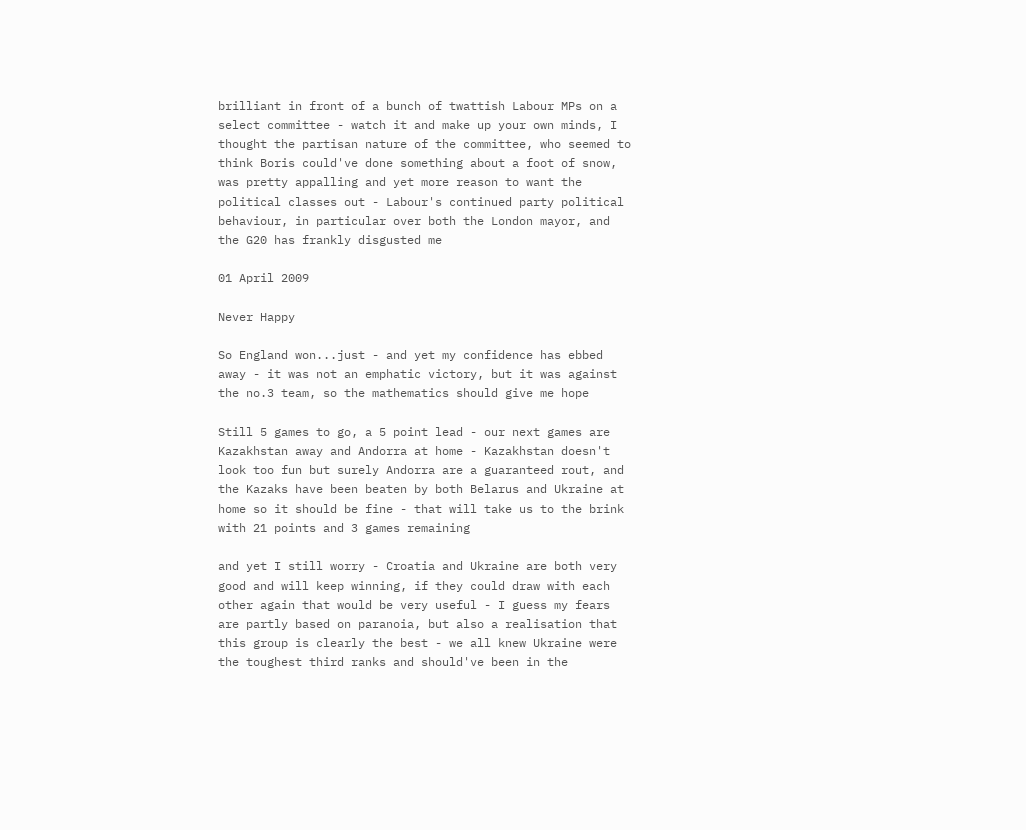brilliant in front of a bunch of twattish Labour MPs on a select committee - watch it and make up your own minds, I thought the partisan nature of the committee, who seemed to think Boris could've done something about a foot of snow, was pretty appalling and yet more reason to want the political classes out - Labour's continued party political behaviour, in particular over both the London mayor, and the G20 has frankly disgusted me

01 April 2009

Never Happy

So England won...just - and yet my confidence has ebbed away - it was not an emphatic victory, but it was against the no.3 team, so the mathematics should give me hope

Still 5 games to go, a 5 point lead - our next games are Kazakhstan away and Andorra at home - Kazakhstan doesn't look too fun but surely Andorra are a guaranteed rout, and the Kazaks have been beaten by both Belarus and Ukraine at home so it should be fine - that will take us to the brink with 21 points and 3 games remaining

and yet I still worry - Croatia and Ukraine are both very good and will keep winning, if they could draw with each other again that would be very useful - I guess my fears are partly based on paranoia, but also a realisation that this group is clearly the best - we all knew Ukraine were the toughest third ranks and should've been in the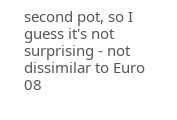second pot, so I guess it's not surprising - not dissimilar to Euro 08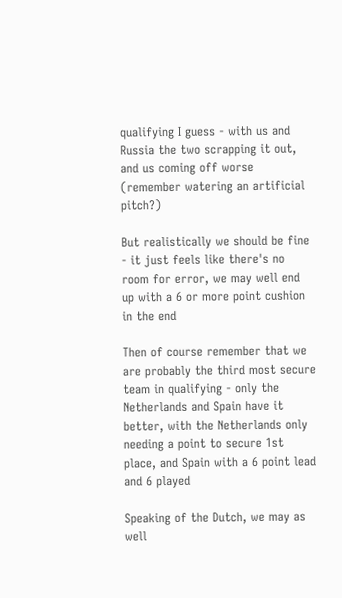qualifying I guess - with us and Russia the two scrapping it out, and us coming off worse (remember watering an artificial pitch?)

But realistically we should be fine - it just feels like there's no room for error, we may well end up with a 6 or more point cushion in the end

Then of course remember that we are probably the third most secure team in qualifying - only the Netherlands and Spain have it better, with the Netherlands only needing a point to secure 1st place, and Spain with a 6 point lead and 6 played

Speaking of the Dutch, we may as well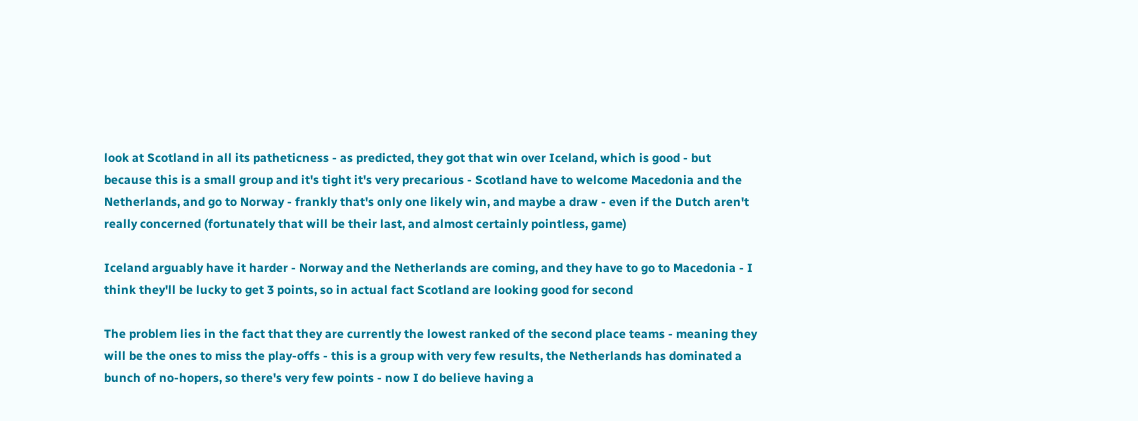look at Scotland in all its patheticness - as predicted, they got that win over Iceland, which is good - but because this is a small group and it's tight it's very precarious - Scotland have to welcome Macedonia and the Netherlands, and go to Norway - frankly that's only one likely win, and maybe a draw - even if the Dutch aren't really concerned (fortunately that will be their last, and almost certainly pointless, game)

Iceland arguably have it harder - Norway and the Netherlands are coming, and they have to go to Macedonia - I think they'll be lucky to get 3 points, so in actual fact Scotland are looking good for second

The problem lies in the fact that they are currently the lowest ranked of the second place teams - meaning they will be the ones to miss the play-offs - this is a group with very few results, the Netherlands has dominated a bunch of no-hopers, so there's very few points - now I do believe having a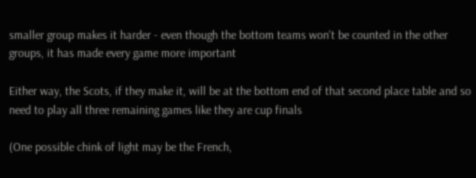smaller group makes it harder - even though the bottom teams won't be counted in the other groups, it has made every game more important

Either way, the Scots, if they make it, will be at the bottom end of that second place table and so need to play all three remaining games like they are cup finals

(One possible chink of light may be the French,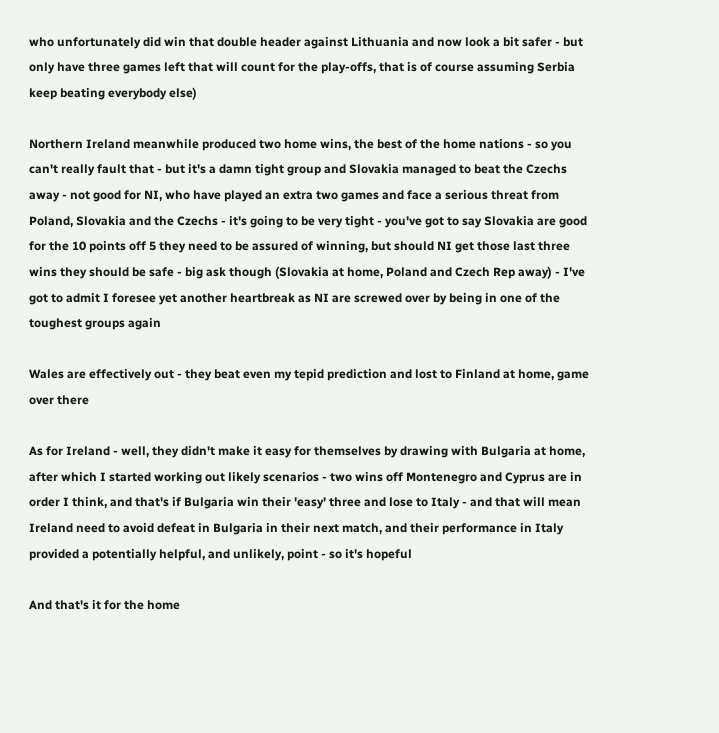who unfortunately did win that double header against Lithuania and now look a bit safer - but only have three games left that will count for the play-offs, that is of course assuming Serbia keep beating everybody else)

Northern Ireland meanwhile produced two home wins, the best of the home nations - so you can't really fault that - but it's a damn tight group and Slovakia managed to beat the Czechs away - not good for NI, who have played an extra two games and face a serious threat from Poland, Slovakia and the Czechs - it's going to be very tight - you've got to say Slovakia are good for the 10 points off 5 they need to be assured of winning, but should NI get those last three wins they should be safe - big ask though (Slovakia at home, Poland and Czech Rep away) - I've got to admit I foresee yet another heartbreak as NI are screwed over by being in one of the toughest groups again

Wales are effectively out - they beat even my tepid prediction and lost to Finland at home, game over there

As for Ireland - well, they didn't make it easy for themselves by drawing with Bulgaria at home, after which I started working out likely scenarios - two wins off Montenegro and Cyprus are in order I think, and that's if Bulgaria win their 'easy' three and lose to Italy - and that will mean Ireland need to avoid defeat in Bulgaria in their next match, and their performance in Italy provided a potentially helpful, and unlikely, point - so it's hopeful

And that's it for the home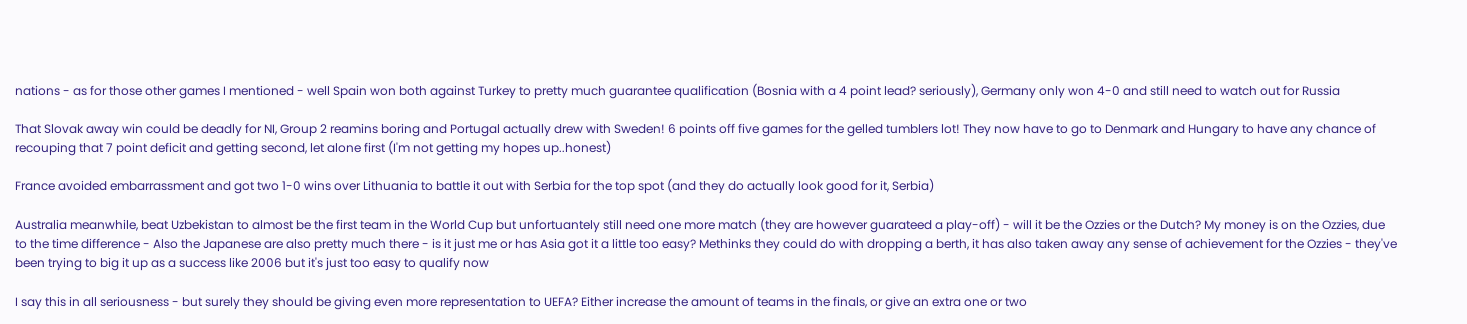nations - as for those other games I mentioned - well Spain won both against Turkey to pretty much guarantee qualification (Bosnia with a 4 point lead? seriously), Germany only won 4-0 and still need to watch out for Russia

That Slovak away win could be deadly for NI, Group 2 reamins boring and Portugal actually drew with Sweden! 6 points off five games for the gelled tumblers lot! They now have to go to Denmark and Hungary to have any chance of recouping that 7 point deficit and getting second, let alone first (I'm not getting my hopes up..honest)

France avoided embarrassment and got two 1-0 wins over Lithuania to battle it out with Serbia for the top spot (and they do actually look good for it, Serbia)

Australia meanwhile, beat Uzbekistan to almost be the first team in the World Cup but unfortuantely still need one more match (they are however guarateed a play-off) - will it be the Ozzies or the Dutch? My money is on the Ozzies, due to the time difference - Also the Japanese are also pretty much there - is it just me or has Asia got it a little too easy? Methinks they could do with dropping a berth, it has also taken away any sense of achievement for the Ozzies - they've been trying to big it up as a success like 2006 but it's just too easy to qualify now

I say this in all seriousness - but surely they should be giving even more representation to UEFA? Either increase the amount of teams in the finals, or give an extra one or two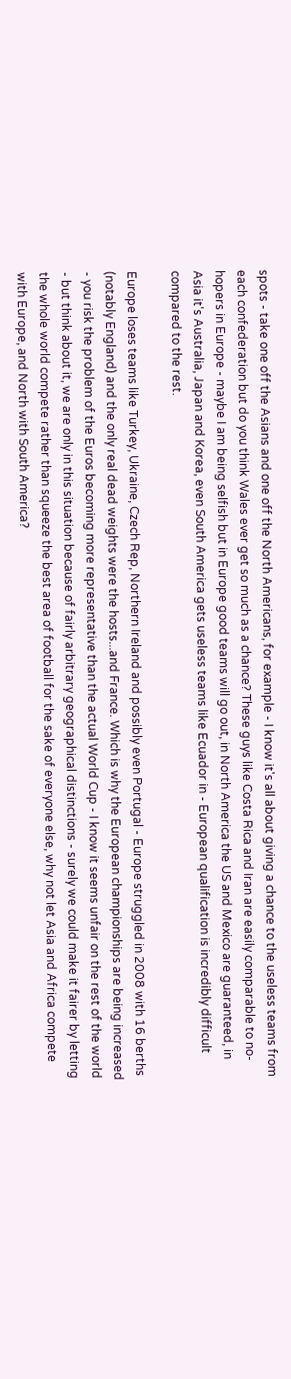spots - take one off the Asians and one off the North Americans, for example - I know it's all about giving a chance to the useless teams from each confederation but do you think Wales ever get so much as a chance? These guys like Costa Rica and Iran are easily comparable to no-hopers in Europe - maybe I am being selfish but in Europe good teams will go out, in North America the US and Mexico are guaranteed, in Asia it's Australia, Japan and Korea, even South America gets useless teams like Ecuador in - European qualification is incredibly difficult compared to the rest.

Europe loses teams like Turkey, Ukraine, Czech Rep, Northern Ireland and possibly even Portugal - Europe struggled in 2008 with 16 berths (notably England) and the only real dead weights were the hosts...and France. Which is why the European championships are being increased - you risk the problem of the Euros becoming more representative than the actual World Cup - I know it seems unfair on the rest of the world - but think about it, we are only in this situation because of fairly arbitrary geographical distinctions - surely we could make it fairer by letting the whole world compete rather than squeeze the best area of football for the sake of everyone else, why not let Asia and Africa compete with Europe, and North with South America?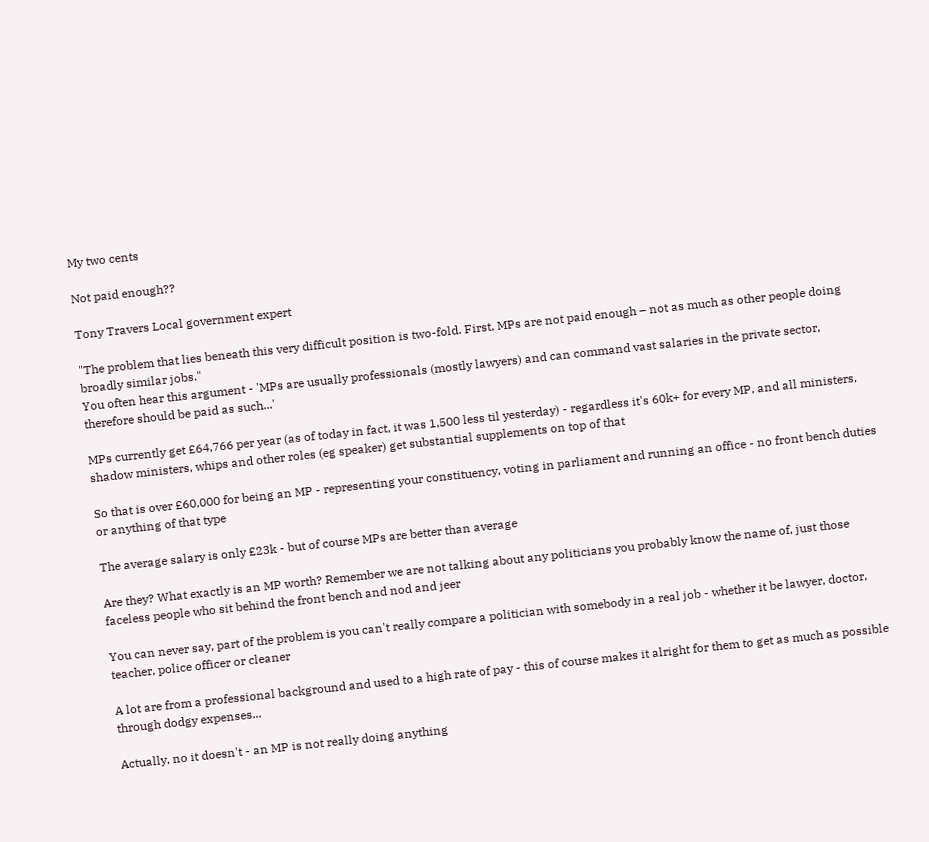My two cents

Not paid enough??

Tony Travers Local government expert

"The problem that lies beneath this very difficult position is two-fold. First, MPs are not paid enough – not as much as other people doing broadly similar jobs."
You often hear this argument - 'MPs are usually professionals (mostly lawyers) and can command vast salaries in the private sector, therefore should be paid as such...'

MPs currently get £64,766 per year (as of today in fact, it was 1,500 less til yesterday) - regardless it's 60k+ for every MP, and all ministers, shadow ministers, whips and other roles (eg speaker) get substantial supplements on top of that

So that is over £60,000 for being an MP - representing your constituency, voting in parliament and running an office - no front bench duties or anything of that type

The average salary is only £23k - but of course MPs are better than average

Are they? What exactly is an MP worth? Remember we are not talking about any politicians you probably know the name of, just those faceless people who sit behind the front bench and nod and jeer

You can never say, part of the problem is you can't really compare a politician with somebody in a real job - whether it be lawyer, doctor, teacher, police officer or cleaner

A lot are from a professional background and used to a high rate of pay - this of course makes it alright for them to get as much as possible through dodgy expenses...

Actually, no it doesn't - an MP is not really doing anything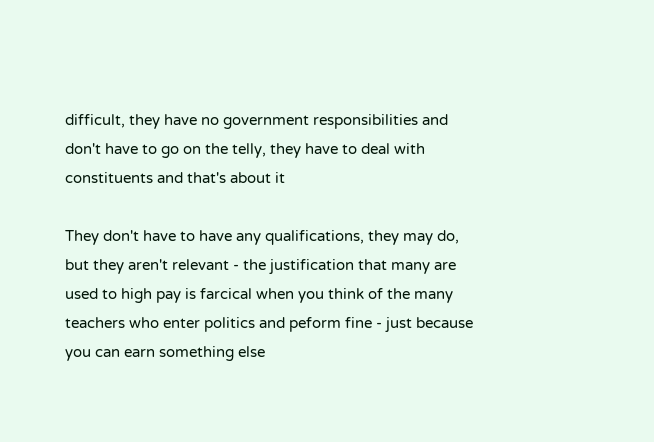difficult, they have no government responsibilities and don't have to go on the telly, they have to deal with constituents and that's about it

They don't have to have any qualifications, they may do, but they aren't relevant - the justification that many are used to high pay is farcical when you think of the many teachers who enter politics and peform fine - just because you can earn something else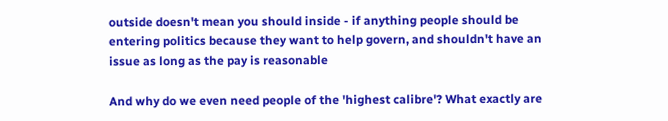outside doesn't mean you should inside - if anything people should be entering politics because they want to help govern, and shouldn't have an issue as long as the pay is reasonable

And why do we even need people of the 'highest calibre'? What exactly are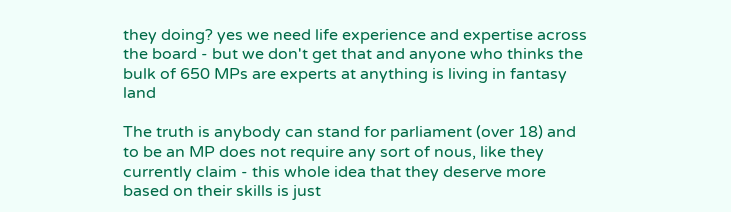they doing? yes we need life experience and expertise across the board - but we don't get that and anyone who thinks the bulk of 650 MPs are experts at anything is living in fantasy land

The truth is anybody can stand for parliament (over 18) and to be an MP does not require any sort of nous, like they currently claim - this whole idea that they deserve more based on their skills is just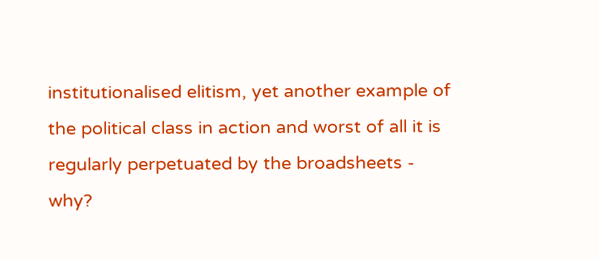institutionalised elitism, yet another example of the political class in action and worst of all it is regularly perpetuated by the broadsheets - why?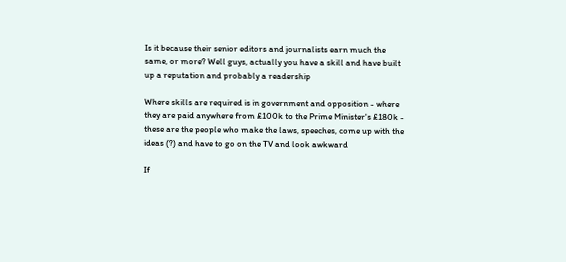Is it because their senior editors and journalists earn much the same, or more? Well guys, actually you have a skill and have built up a reputation and probably a readership

Where skills are required is in government and opposition - where they are paid anywhere from £100k to the Prime Minister's £180k - these are the people who make the laws, speeches, come up with the ideas (?) and have to go on the TV and look awkward

If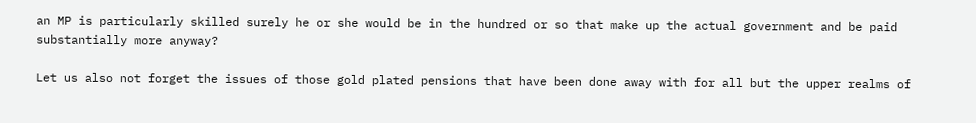an MP is particularly skilled surely he or she would be in the hundred or so that make up the actual government and be paid substantially more anyway?

Let us also not forget the issues of those gold plated pensions that have been done away with for all but the upper realms of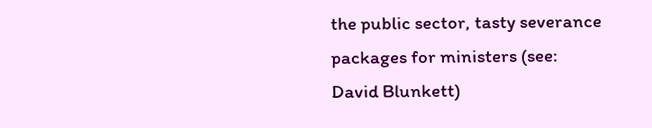the public sector, tasty severance packages for ministers (see: David Blunkett)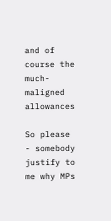and of course the much-maligned allowances

So please - somebody justify to me why MPs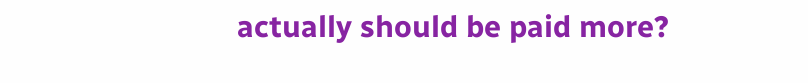actually should be paid more?